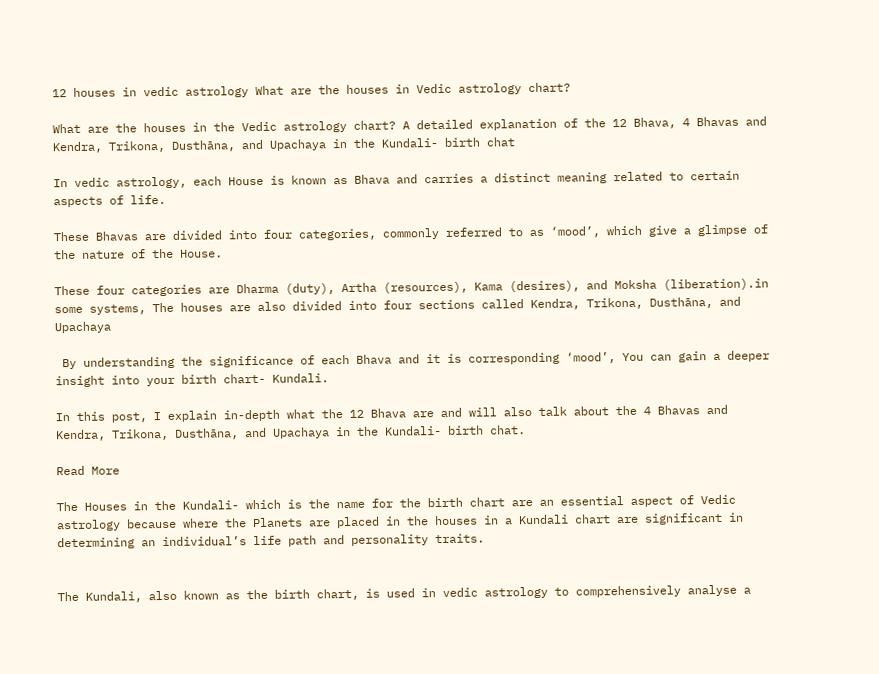12 houses in vedic astrology What are the houses in Vedic astrology chart?

What are the houses in the Vedic astrology chart? A detailed explanation of the 12 Bhava, 4 Bhavas and Kendra, Trikona, Dusthāna, and Upachaya in the Kundali- birth chat

In vedic astrology, each House is known as Bhava and carries a distinct meaning related to certain aspects of life.

These Bhavas are divided into four categories, commonly referred to as ‘mood’, which give a glimpse of the nature of the House.

These four categories are Dharma (duty), Artha (resources), Kama (desires), and Moksha (liberation).in some systems, The houses are also divided into four sections called Kendra, Trikona, Dusthāna, and Upachaya

 By understanding the significance of each Bhava and it is corresponding ‘mood’, You can gain a deeper insight into your birth chart- Kundali.

In this post, I explain in-depth what the 12 Bhava are and will also talk about the 4 Bhavas and Kendra, Trikona, Dusthāna, and Upachaya in the Kundali- birth chat.

Read More

The Houses in the Kundali- which is the name for the birth chart are an essential aspect of Vedic astrology because where the Planets are placed in the houses in a Kundali chart are significant in determining an individual’s life path and personality traits.


The Kundali, also known as the birth chart, is used in vedic astrology to comprehensively analyse a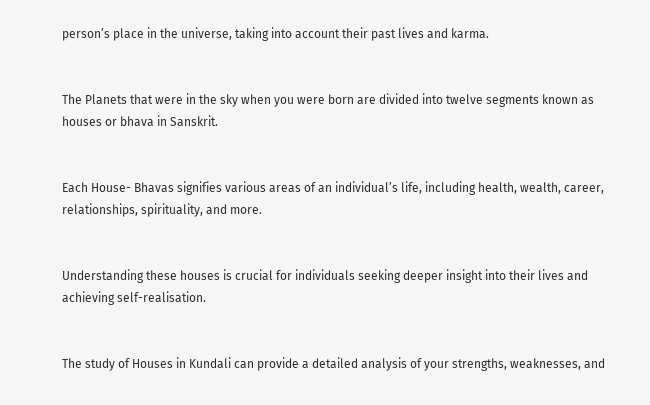person’s place in the universe, taking into account their past lives and karma.


The Planets that were in the sky when you were born are divided into twelve segments known as houses or bhava in Sanskrit.


Each House- Bhavas signifies various areas of an individual’s life, including health, wealth, career, relationships, spirituality, and more.


Understanding these houses is crucial for individuals seeking deeper insight into their lives and achieving self-realisation.


The study of Houses in Kundali can provide a detailed analysis of your strengths, weaknesses, and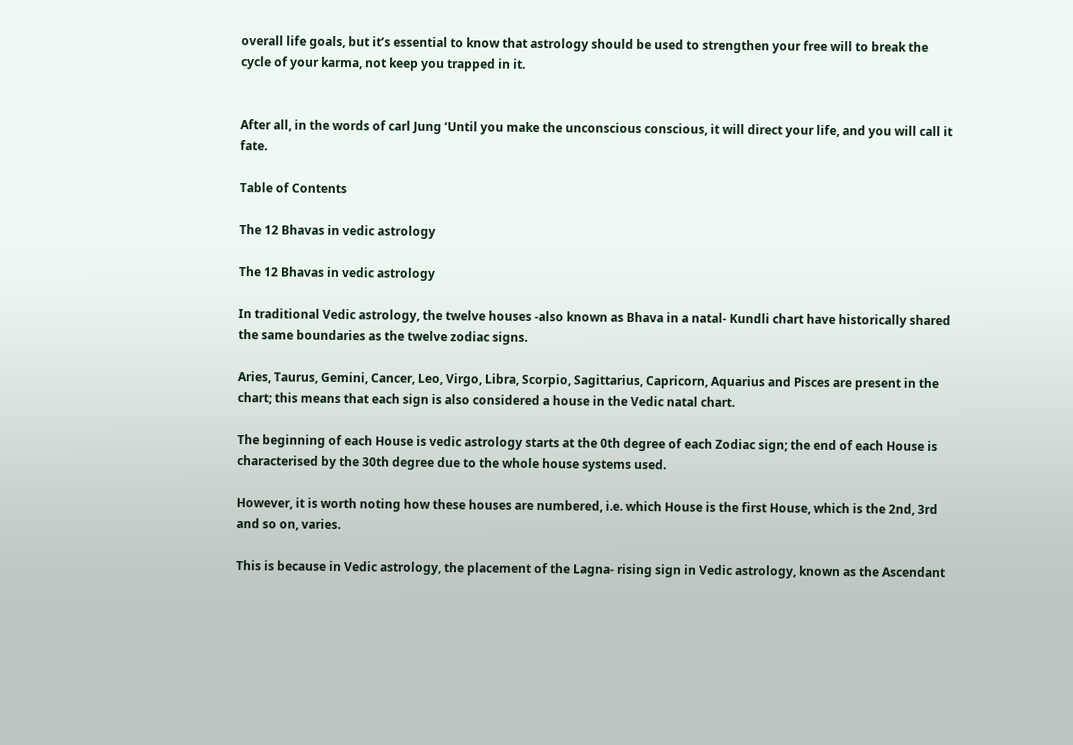overall life goals, but it’s essential to know that astrology should be used to strengthen your free will to break the cycle of your karma, not keep you trapped in it.


After all, in the words of carl Jung ‘Until you make the unconscious conscious, it will direct your life, and you will call it fate.

Table of Contents

The 12 Bhavas in vedic astrology

The 12 Bhavas in vedic astrology

In traditional Vedic astrology, the twelve houses -also known as Bhava in a natal- Kundli chart have historically shared the same boundaries as the twelve zodiac signs.

Aries, Taurus, Gemini, Cancer, Leo, Virgo, Libra, Scorpio, Sagittarius, Capricorn, Aquarius and Pisces are present in the chart; this means that each sign is also considered a house in the Vedic natal chart.

The beginning of each House is vedic astrology starts at the 0th degree of each Zodiac sign; the end of each House is characterised by the 30th degree due to the whole house systems used.

However, it is worth noting how these houses are numbered, i.e. which House is the first House, which is the 2nd, 3rd and so on, varies.

This is because in Vedic astrology, the placement of the Lagna- rising sign in Vedic astrology, known as the Ascendant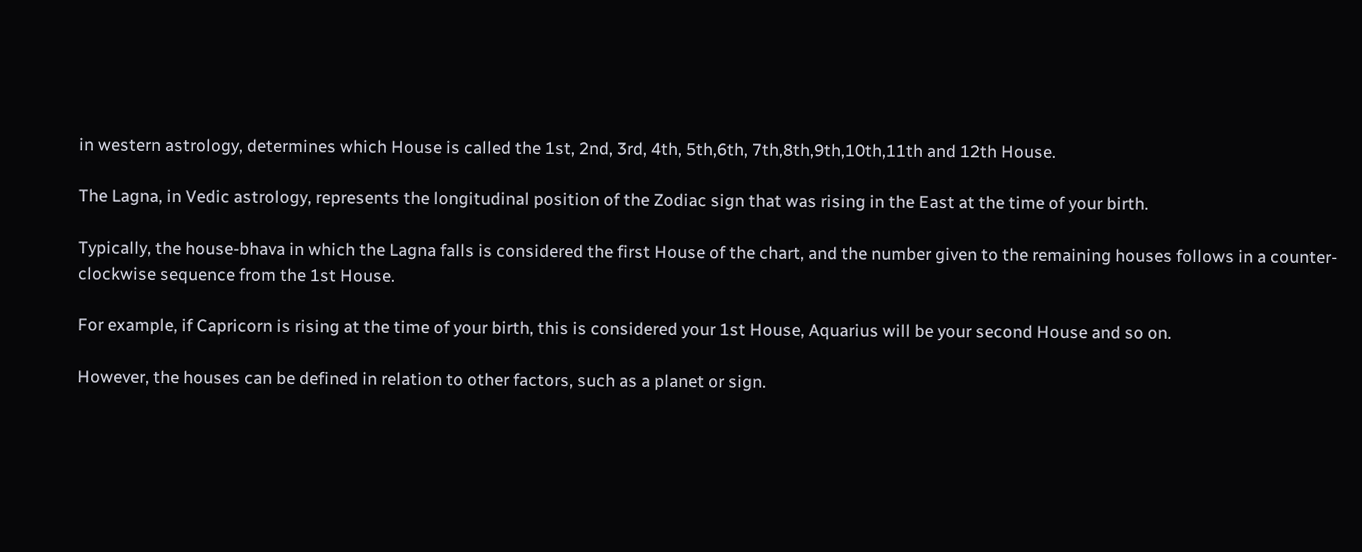in western astrology, determines which House is called the 1st, 2nd, 3rd, 4th, 5th,6th, 7th,8th,9th,10th,11th and 12th House.

The Lagna, in Vedic astrology, represents the longitudinal position of the Zodiac sign that was rising in the East at the time of your birth.

Typically, the house-bhava in which the Lagna falls is considered the first House of the chart, and the number given to the remaining houses follows in a counter-clockwise sequence from the 1st House.

For example, if Capricorn is rising at the time of your birth, this is considered your 1st House, Aquarius will be your second House and so on.

However, the houses can be defined in relation to other factors, such as a planet or sign.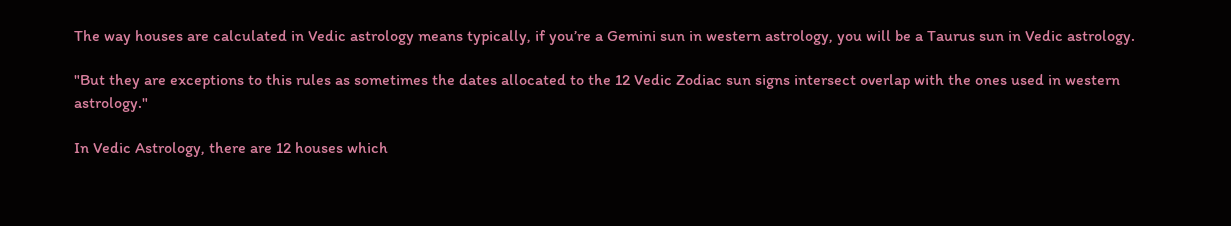The way houses are calculated in Vedic astrology means typically, if you’re a Gemini sun in western astrology, you will be a Taurus sun in Vedic astrology.

"But they are exceptions to this rules as sometimes the dates allocated to the 12 Vedic Zodiac sun signs intersect overlap with the ones used in western astrology."

In Vedic Astrology, there are 12 houses which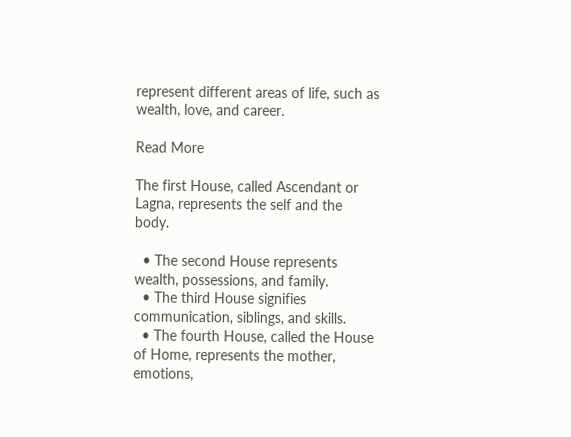represent different areas of life, such as wealth, love, and career.

Read More

The first House, called Ascendant or Lagna, represents the self and the body.

  • The second House represents wealth, possessions, and family.
  • The third House signifies communication, siblings, and skills.
  • The fourth House, called the House of Home, represents the mother, emotions,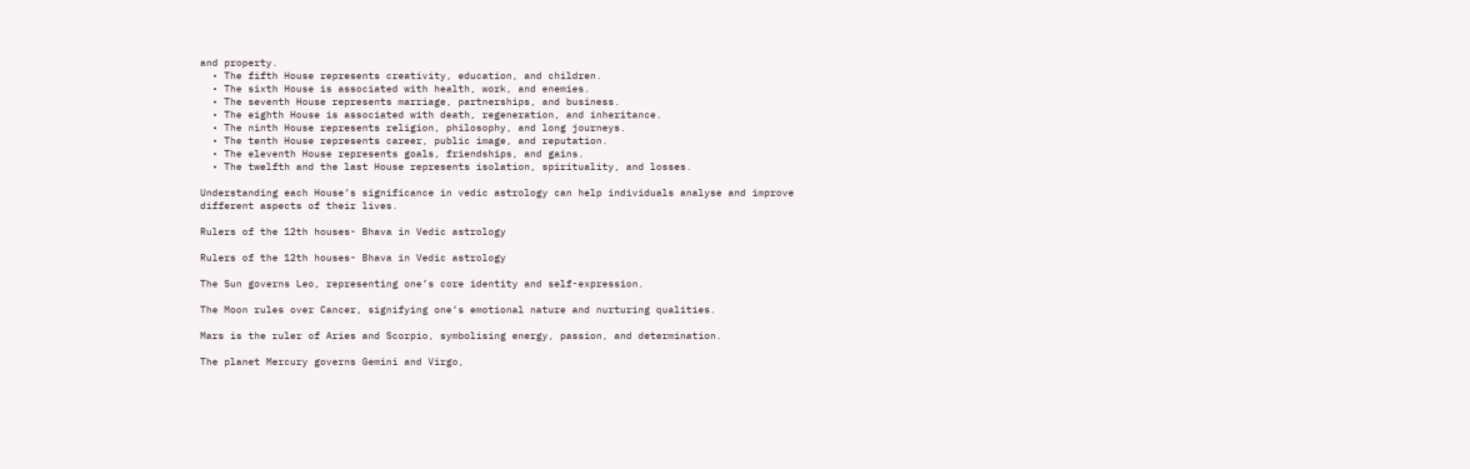and property.
  • The fifth House represents creativity, education, and children.
  • The sixth House is associated with health, work, and enemies.
  • The seventh House represents marriage, partnerships, and business.
  • The eighth House is associated with death, regeneration, and inheritance.
  • The ninth House represents religion, philosophy, and long journeys.
  • The tenth House represents career, public image, and reputation.
  • The eleventh House represents goals, friendships, and gains.
  • The twelfth and the last House represents isolation, spirituality, and losses.

Understanding each House’s significance in vedic astrology can help individuals analyse and improve different aspects of their lives.

Rulers of the 12th houses- Bhava in Vedic astrology

Rulers of the 12th houses- Bhava in Vedic astrology

The Sun governs Leo, representing one’s core identity and self-expression.

The Moon rules over Cancer, signifying one’s emotional nature and nurturing qualities.

Mars is the ruler of Aries and Scorpio, symbolising energy, passion, and determination.

The planet Mercury governs Gemini and Virgo,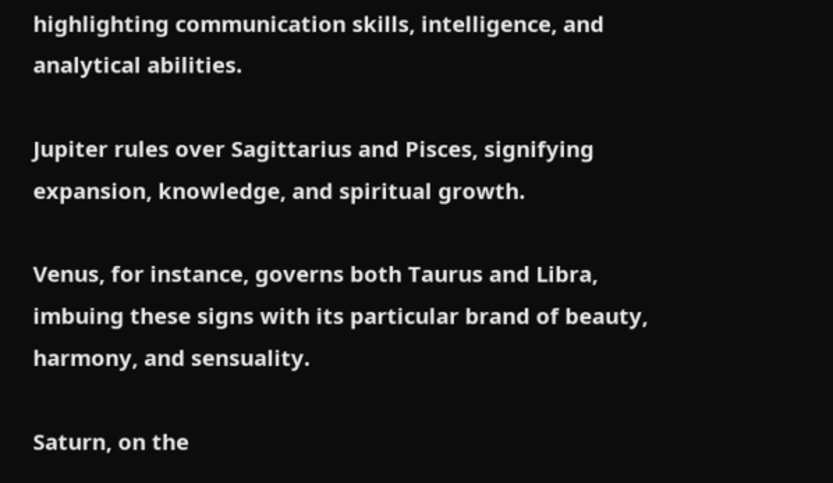highlighting communication skills, intelligence, and analytical abilities.

Jupiter rules over Sagittarius and Pisces, signifying expansion, knowledge, and spiritual growth.

Venus, for instance, governs both Taurus and Libra, imbuing these signs with its particular brand of beauty, harmony, and sensuality.

Saturn, on the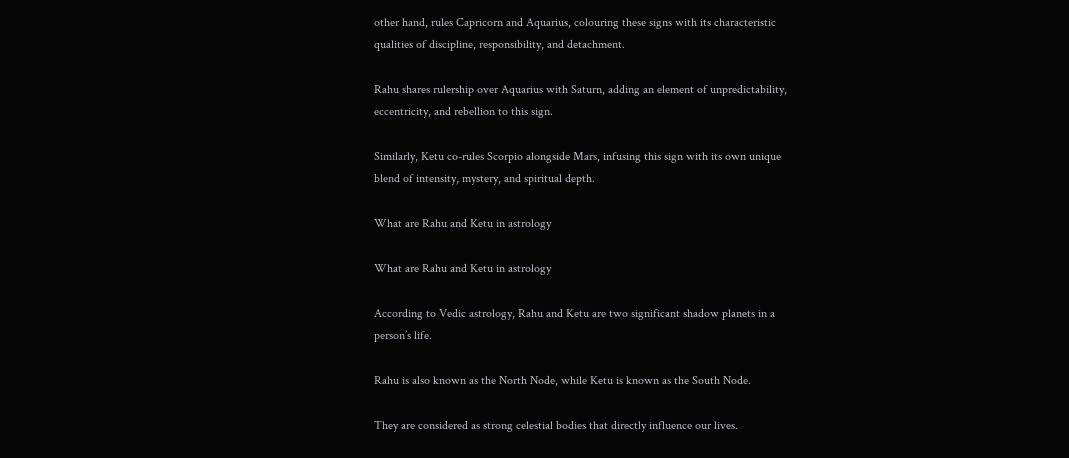other hand, rules Capricorn and Aquarius, colouring these signs with its characteristic qualities of discipline, responsibility, and detachment.

Rahu shares rulership over Aquarius with Saturn, adding an element of unpredictability, eccentricity, and rebellion to this sign.

Similarly, Ketu co-rules Scorpio alongside Mars, infusing this sign with its own unique blend of intensity, mystery, and spiritual depth.

What are Rahu and Ketu in astrology

What are Rahu and Ketu in astrology

According to Vedic astrology, Rahu and Ketu are two significant shadow planets in a person’s life.

Rahu is also known as the North Node, while Ketu is known as the South Node.

They are considered as strong celestial bodies that directly influence our lives.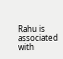Rahu is associated with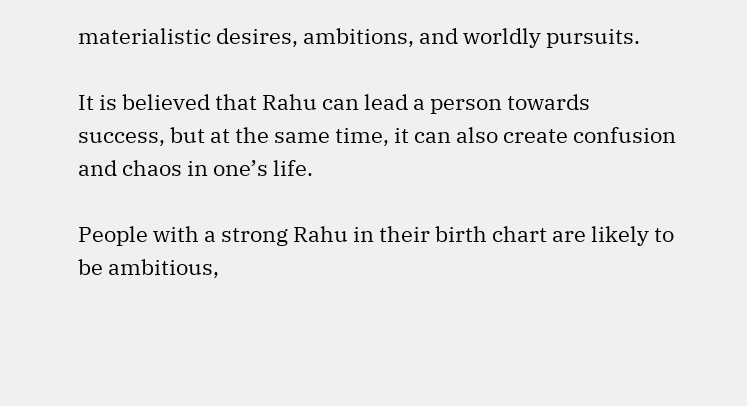materialistic desires, ambitions, and worldly pursuits.

It is believed that Rahu can lead a person towards success, but at the same time, it can also create confusion and chaos in one’s life.

People with a strong Rahu in their birth chart are likely to be ambitious,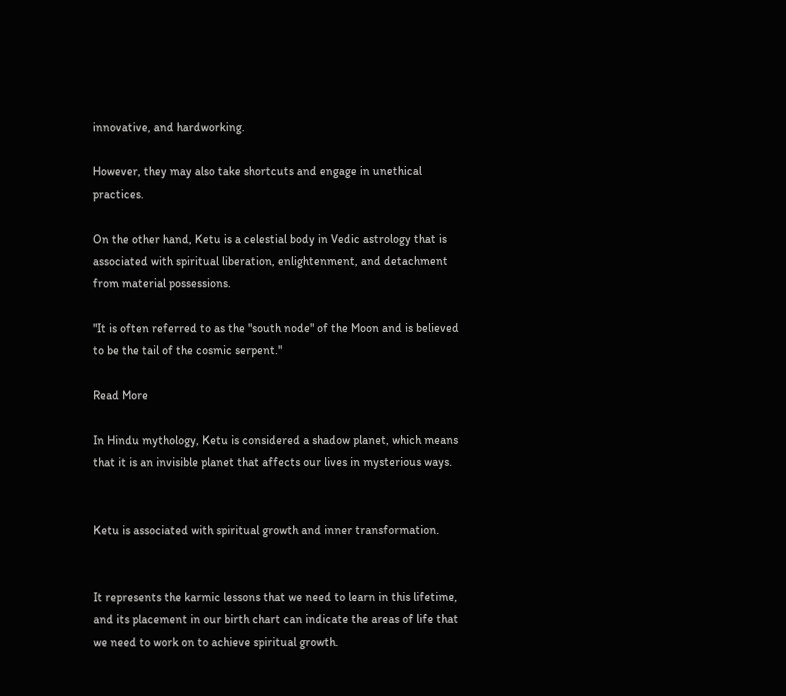innovative, and hardworking.

However, they may also take shortcuts and engage in unethical practices.

On the other hand, Ketu is a celestial body in Vedic astrology that is associated with spiritual liberation, enlightenment, and detachment from material possessions.

"It is often referred to as the "south node" of the Moon and is believed to be the tail of the cosmic serpent."

Read More

In Hindu mythology, Ketu is considered a shadow planet, which means that it is an invisible planet that affects our lives in mysterious ways.


Ketu is associated with spiritual growth and inner transformation.


It represents the karmic lessons that we need to learn in this lifetime, and its placement in our birth chart can indicate the areas of life that we need to work on to achieve spiritual growth.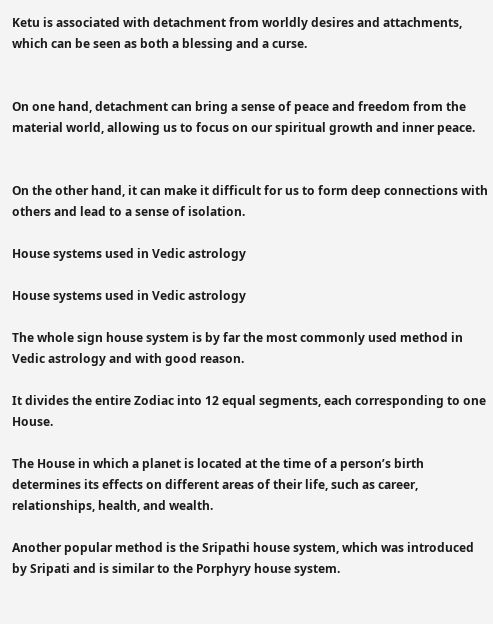Ketu is associated with detachment from worldly desires and attachments, which can be seen as both a blessing and a curse.


On one hand, detachment can bring a sense of peace and freedom from the material world, allowing us to focus on our spiritual growth and inner peace.


On the other hand, it can make it difficult for us to form deep connections with others and lead to a sense of isolation.

House systems used in Vedic astrology

House systems used in Vedic astrology

The whole sign house system is by far the most commonly used method in Vedic astrology and with good reason.

It divides the entire Zodiac into 12 equal segments, each corresponding to one House.

The House in which a planet is located at the time of a person’s birth determines its effects on different areas of their life, such as career, relationships, health, and wealth.

Another popular method is the Sripathi house system, which was introduced by Sripati and is similar to the Porphyry house system.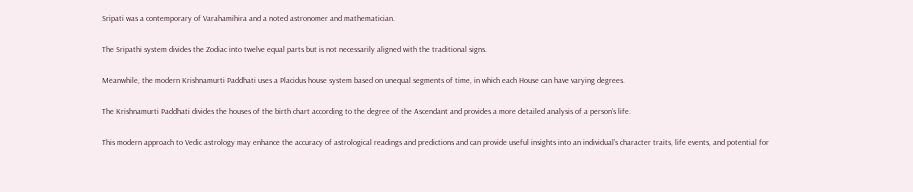Sripati was a contemporary of Varahamihira and a noted astronomer and mathematician.

The Sripathi system divides the Zodiac into twelve equal parts but is not necessarily aligned with the traditional signs.

Meanwhile, the modern Krishnamurti Paddhati uses a Placidus house system based on unequal segments of time, in which each House can have varying degrees.

The Krishnamurti Paddhati divides the houses of the birth chart according to the degree of the Ascendant and provides a more detailed analysis of a person’s life.

This modern approach to Vedic astrology may enhance the accuracy of astrological readings and predictions and can provide useful insights into an individual’s character traits, life events, and potential for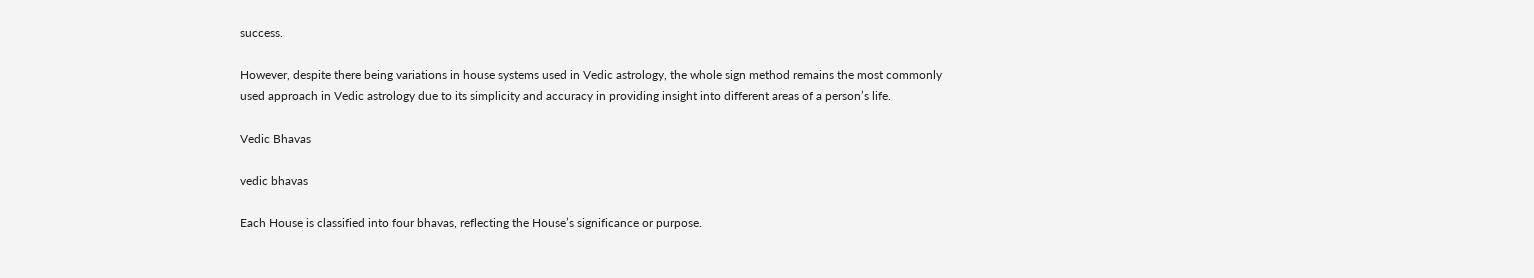success.

However, despite there being variations in house systems used in Vedic astrology, the whole sign method remains the most commonly used approach in Vedic astrology due to its simplicity and accuracy in providing insight into different areas of a person’s life.

Vedic Bhavas

vedic bhavas

Each House is classified into four bhavas, reflecting the House’s significance or purpose.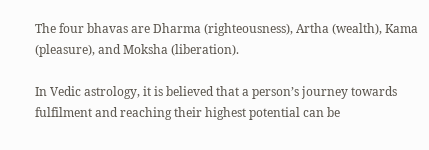The four bhavas are Dharma (righteousness), Artha (wealth), Kama (pleasure), and Moksha (liberation).

In Vedic astrology, it is believed that a person’s journey towards fulfilment and reaching their highest potential can be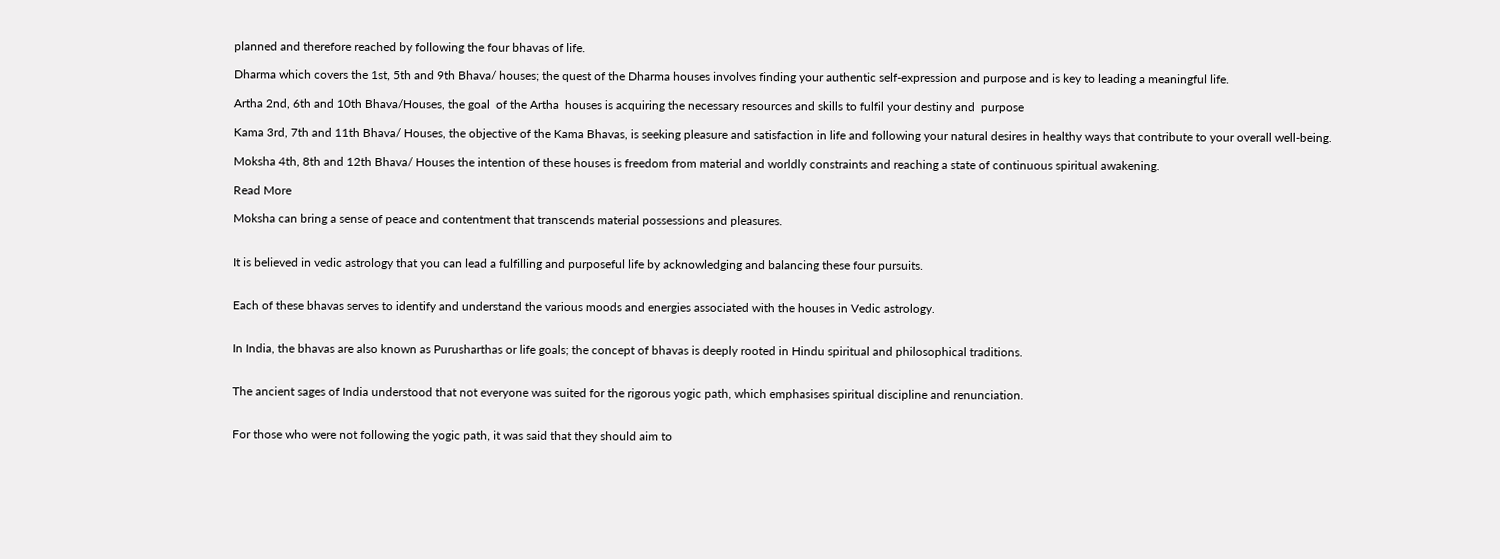planned and therefore reached by following the four bhavas of life.

Dharma which covers the 1st, 5th and 9th Bhava/ houses; the quest of the Dharma houses involves finding your authentic self-expression and purpose and is key to leading a meaningful life.

Artha 2nd, 6th and 10th Bhava/Houses, the goal  of the Artha  houses is acquiring the necessary resources and skills to fulfil your destiny and  purpose

Kama 3rd, 7th and 11th Bhava/ Houses, the objective of the Kama Bhavas, is seeking pleasure and satisfaction in life and following your natural desires in healthy ways that contribute to your overall well-being.

Moksha 4th, 8th and 12th Bhava/ Houses the intention of these houses is freedom from material and worldly constraints and reaching a state of continuous spiritual awakening.

Read More

Moksha can bring a sense of peace and contentment that transcends material possessions and pleasures.


It is believed in vedic astrology that you can lead a fulfilling and purposeful life by acknowledging and balancing these four pursuits.


Each of these bhavas serves to identify and understand the various moods and energies associated with the houses in Vedic astrology.


In India, the bhavas are also known as Purusharthas or life goals; the concept of bhavas is deeply rooted in Hindu spiritual and philosophical traditions.


The ancient sages of India understood that not everyone was suited for the rigorous yogic path, which emphasises spiritual discipline and renunciation.


For those who were not following the yogic path, it was said that they should aim to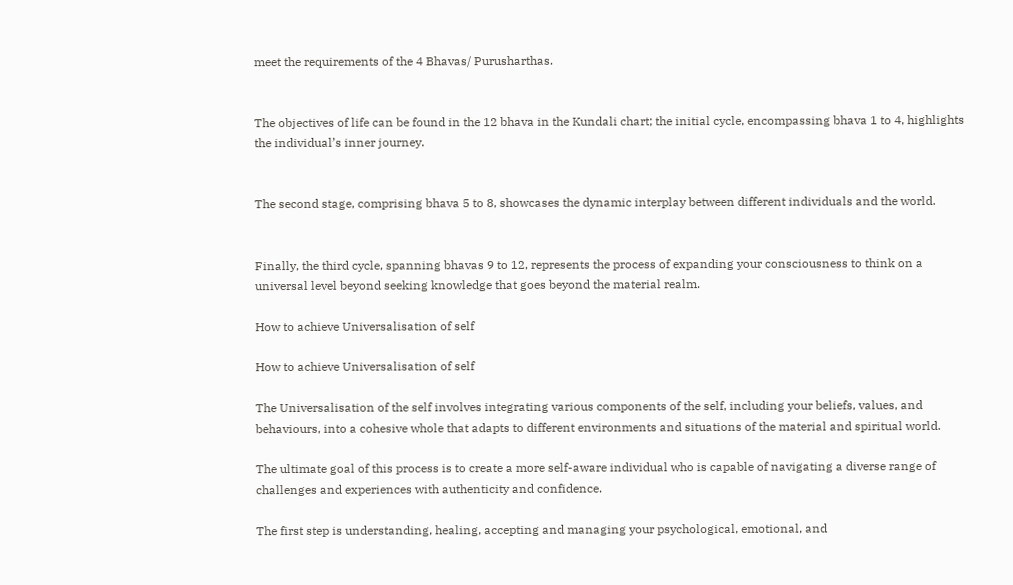meet the requirements of the 4 Bhavas/ Purusharthas.


The objectives of life can be found in the 12 bhava in the Kundali chart; the initial cycle, encompassing bhava 1 to 4, highlights the individual’s inner journey.


The second stage, comprising bhava 5 to 8, showcases the dynamic interplay between different individuals and the world.


Finally, the third cycle, spanning bhavas 9 to 12, represents the process of expanding your consciousness to think on a universal level beyond seeking knowledge that goes beyond the material realm.

How to achieve Universalisation of self

How to achieve Universalisation of self

The Universalisation of the self involves integrating various components of the self, including your beliefs, values, and behaviours, into a cohesive whole that adapts to different environments and situations of the material and spiritual world.

The ultimate goal of this process is to create a more self-aware individual who is capable of navigating a diverse range of challenges and experiences with authenticity and confidence.

The first step is understanding, healing, accepting and managing your psychological, emotional, and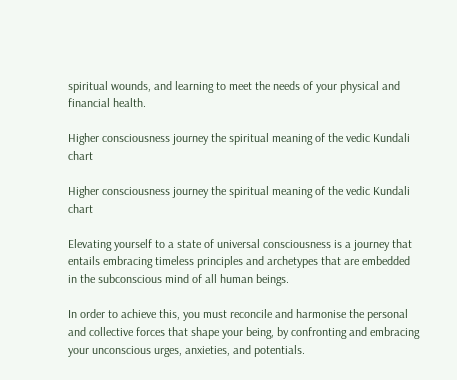spiritual wounds, and learning to meet the needs of your physical and financial health.

Higher consciousness journey the spiritual meaning of the vedic Kundali chart

Higher consciousness journey the spiritual meaning of the vedic Kundali chart

Elevating yourself to a state of universal consciousness is a journey that entails embracing timeless principles and archetypes that are embedded in the subconscious mind of all human beings.

In order to achieve this, you must reconcile and harmonise the personal and collective forces that shape your being, by confronting and embracing your unconscious urges, anxieties, and potentials.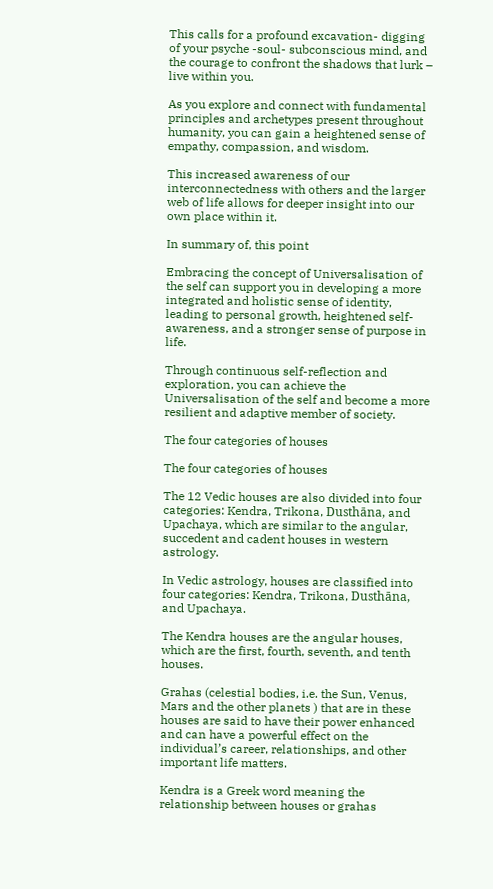This calls for a profound excavation- digging of your psyche -soul- subconscious mind, and the courage to confront the shadows that lurk – live within you.

As you explore and connect with fundamental principles and archetypes present throughout humanity, you can gain a heightened sense of empathy, compassion, and wisdom.

This increased awareness of our interconnectedness with others and the larger web of life allows for deeper insight into our own place within it.

In summary of, this point

Embracing the concept of Universalisation of the self can support you in developing a more integrated and holistic sense of identity, leading to personal growth, heightened self-awareness, and a stronger sense of purpose in life.

Through continuous self-reflection and exploration, you can achieve the Universalisation of the self and become a more resilient and adaptive member of society.

The four categories of houses

The four categories of houses

The 12 Vedic houses are also divided into four categories: Kendra, Trikona, Dusthāna, and Upachaya, which are similar to the angular, succedent and cadent houses in western astrology.

In Vedic astrology, houses are classified into four categories: Kendra, Trikona, Dusthāna, and Upachaya.

The Kendra houses are the angular houses, which are the first, fourth, seventh, and tenth houses.

Grahas (celestial bodies, i.e. the Sun, Venus, Mars and the other planets ) that are in these houses are said to have their power enhanced and can have a powerful effect on the individual’s career, relationships, and other important life matters.

Kendra is a Greek word meaning the relationship between houses or grahas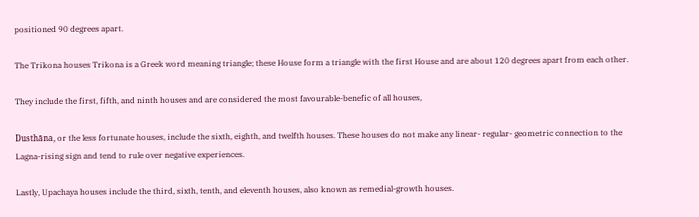positioned 90 degrees apart.

The Trikona houses Trikona is a Greek word meaning triangle; these House form a triangle with the first House and are about 120 degrees apart from each other.

They include the first, fifth, and ninth houses and are considered the most favourable-benefic of all houses,

Dusthāna, or the less fortunate houses, include the sixth, eighth, and twelfth houses. These houses do not make any linear- regular- geometric connection to the Lagna-rising sign and tend to rule over negative experiences.

Lastly, Upachaya houses include the third, sixth, tenth, and eleventh houses, also known as remedial-growth houses.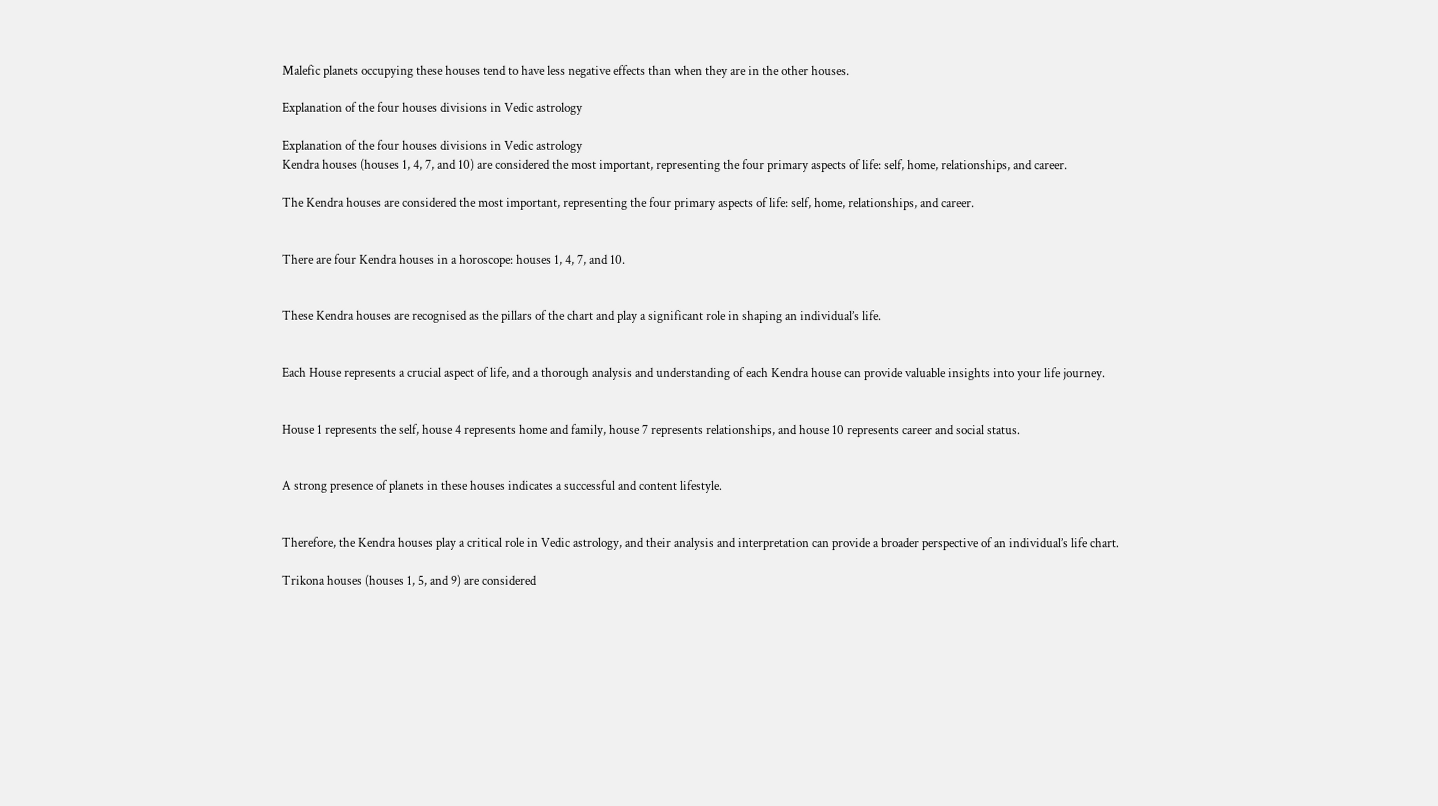Malefic planets occupying these houses tend to have less negative effects than when they are in the other houses.

Explanation of the four houses divisions in Vedic astrology

Explanation of the four houses divisions in Vedic astrology
Kendra houses (houses 1, 4, 7, and 10) are considered the most important, representing the four primary aspects of life: self, home, relationships, and career.

The Kendra houses are considered the most important, representing the four primary aspects of life: self, home, relationships, and career.


There are four Kendra houses in a horoscope: houses 1, 4, 7, and 10.


These Kendra houses are recognised as the pillars of the chart and play a significant role in shaping an individual’s life.


Each House represents a crucial aspect of life, and a thorough analysis and understanding of each Kendra house can provide valuable insights into your life journey.


House 1 represents the self, house 4 represents home and family, house 7 represents relationships, and house 10 represents career and social status.


A strong presence of planets in these houses indicates a successful and content lifestyle.


Therefore, the Kendra houses play a critical role in Vedic astrology, and their analysis and interpretation can provide a broader perspective of an individual’s life chart.

Trikona houses (houses 1, 5, and 9) are considered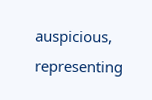auspicious, representing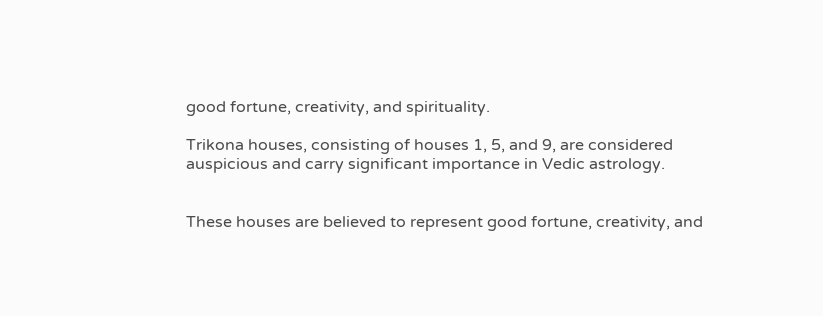good fortune, creativity, and spirituality.

Trikona houses, consisting of houses 1, 5, and 9, are considered auspicious and carry significant importance in Vedic astrology.


These houses are believed to represent good fortune, creativity, and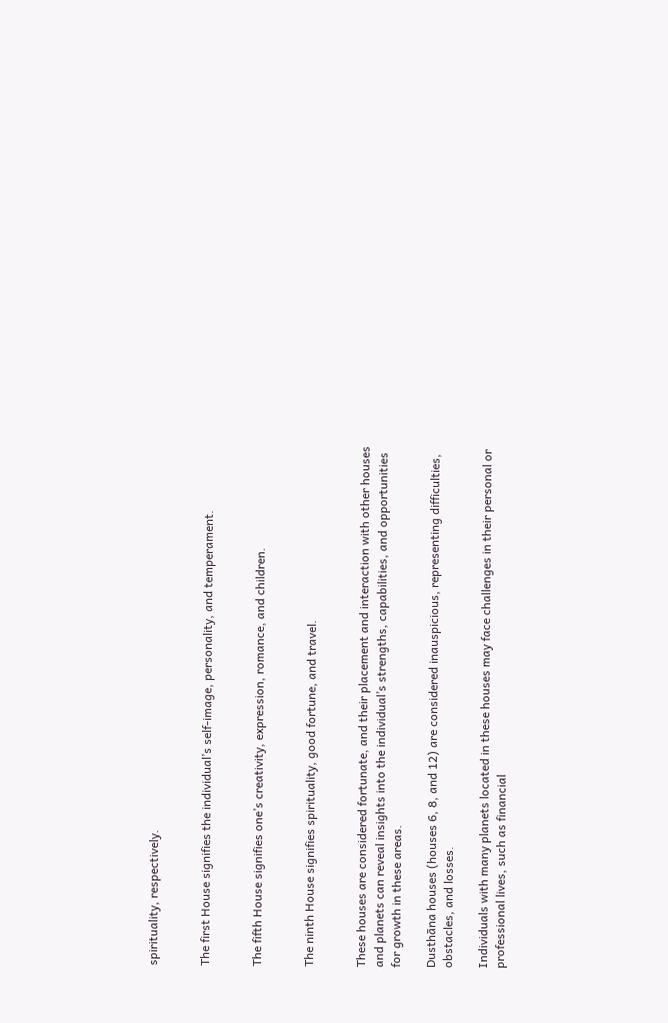spirituality, respectively.


The first House signifies the individual’s self-image, personality, and temperament.


The fifth House signifies one’s creativity, expression, romance, and children.


The ninth House signifies spirituality, good fortune, and travel.


These houses are considered fortunate, and their placement and interaction with other houses and planets can reveal insights into the individual’s strengths, capabilities, and opportunities for growth in these areas.

Dusthāna houses (houses 6, 8, and 12) are considered inauspicious, representing difficulties, obstacles, and losses.

Individuals with many planets located in these houses may face challenges in their personal or professional lives, such as financial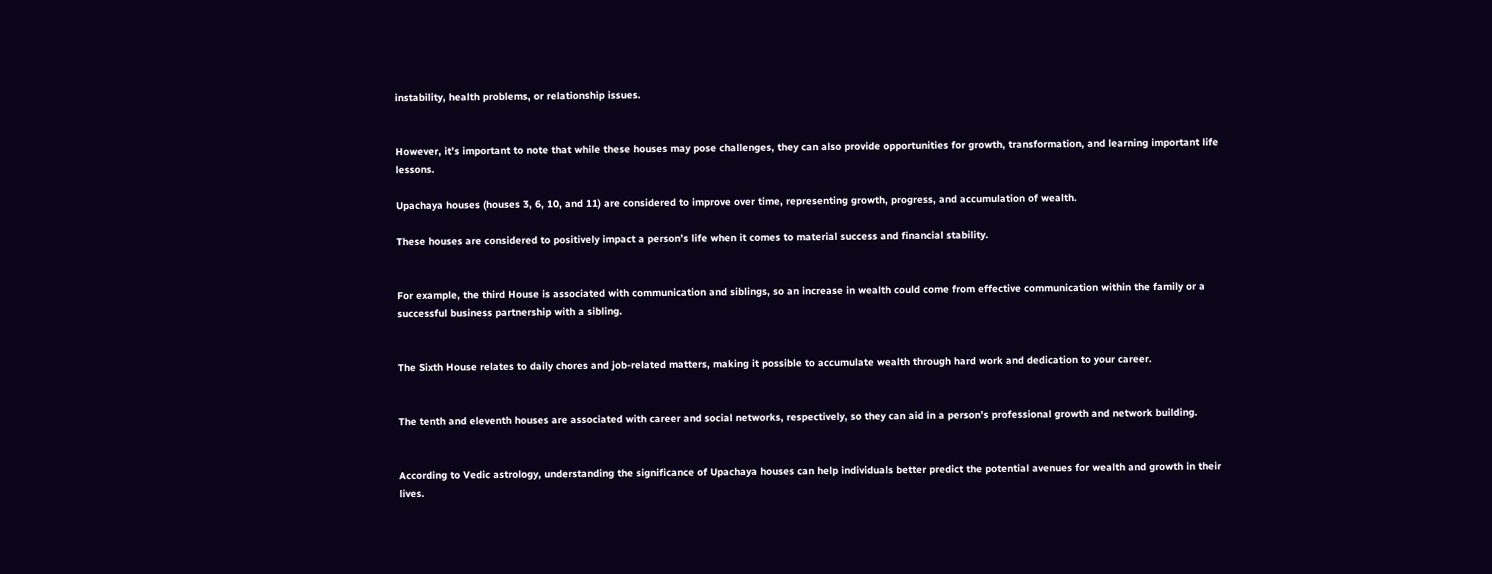instability, health problems, or relationship issues.


However, it’s important to note that while these houses may pose challenges, they can also provide opportunities for growth, transformation, and learning important life lessons.

Upachaya houses (houses 3, 6, 10, and 11) are considered to improve over time, representing growth, progress, and accumulation of wealth.

These houses are considered to positively impact a person’s life when it comes to material success and financial stability.


For example, the third House is associated with communication and siblings, so an increase in wealth could come from effective communication within the family or a successful business partnership with a sibling.


The Sixth House relates to daily chores and job-related matters, making it possible to accumulate wealth through hard work and dedication to your career.


The tenth and eleventh houses are associated with career and social networks, respectively, so they can aid in a person’s professional growth and network building.


According to Vedic astrology, understanding the significance of Upachaya houses can help individuals better predict the potential avenues for wealth and growth in their lives.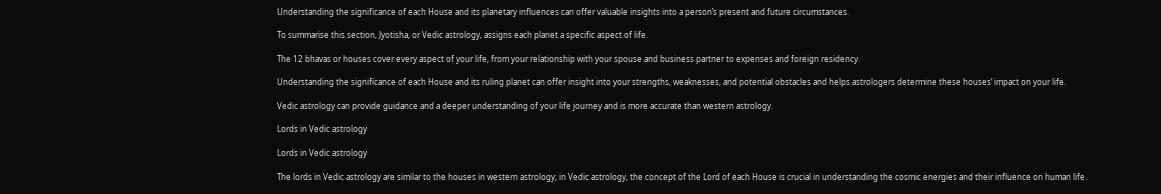Understanding the significance of each House and its planetary influences can offer valuable insights into a person’s present and future circumstances.

To summarise this section, Jyotisha, or Vedic astrology, assigns each planet a specific aspect of life.

The 12 bhavas or houses cover every aspect of your life, from your relationship with your spouse and business partner to expenses and foreign residency.

Understanding the significance of each House and its ruling planet can offer insight into your strengths, weaknesses, and potential obstacles and helps astrologers determine these houses’ impact on your life.

Vedic astrology can provide guidance and a deeper understanding of your life journey and is more accurate than western astrology.

Lords in Vedic astrology

Lords in Vedic astrology

The lords in Vedic astrology are similar to the houses in western astrology; in Vedic astrology, the concept of the Lord of each House is crucial in understanding the cosmic energies and their influence on human life.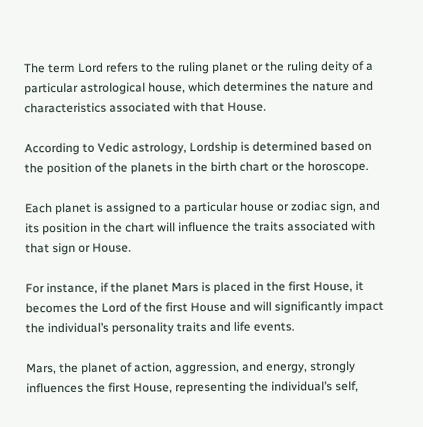The term Lord refers to the ruling planet or the ruling deity of a particular astrological house, which determines the nature and characteristics associated with that House.

According to Vedic astrology, Lordship is determined based on the position of the planets in the birth chart or the horoscope.

Each planet is assigned to a particular house or zodiac sign, and its position in the chart will influence the traits associated with that sign or House.

For instance, if the planet Mars is placed in the first House, it becomes the Lord of the first House and will significantly impact the individual’s personality traits and life events.

Mars, the planet of action, aggression, and energy, strongly influences the first House, representing the individual’s self,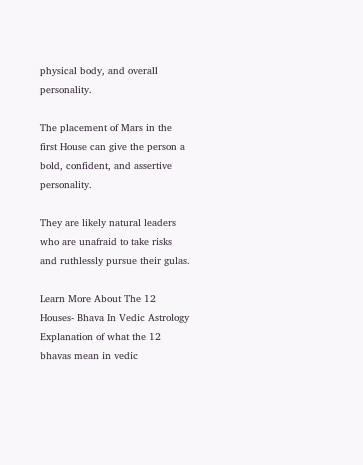physical body, and overall personality.

The placement of Mars in the first House can give the person a bold, confident, and assertive personality.

They are likely natural leaders who are unafraid to take risks and ruthlessly pursue their gulas.

Learn More About The 12 Houses- Bhava In Vedic Astrology Explanation of what the 12 bhavas mean in vedic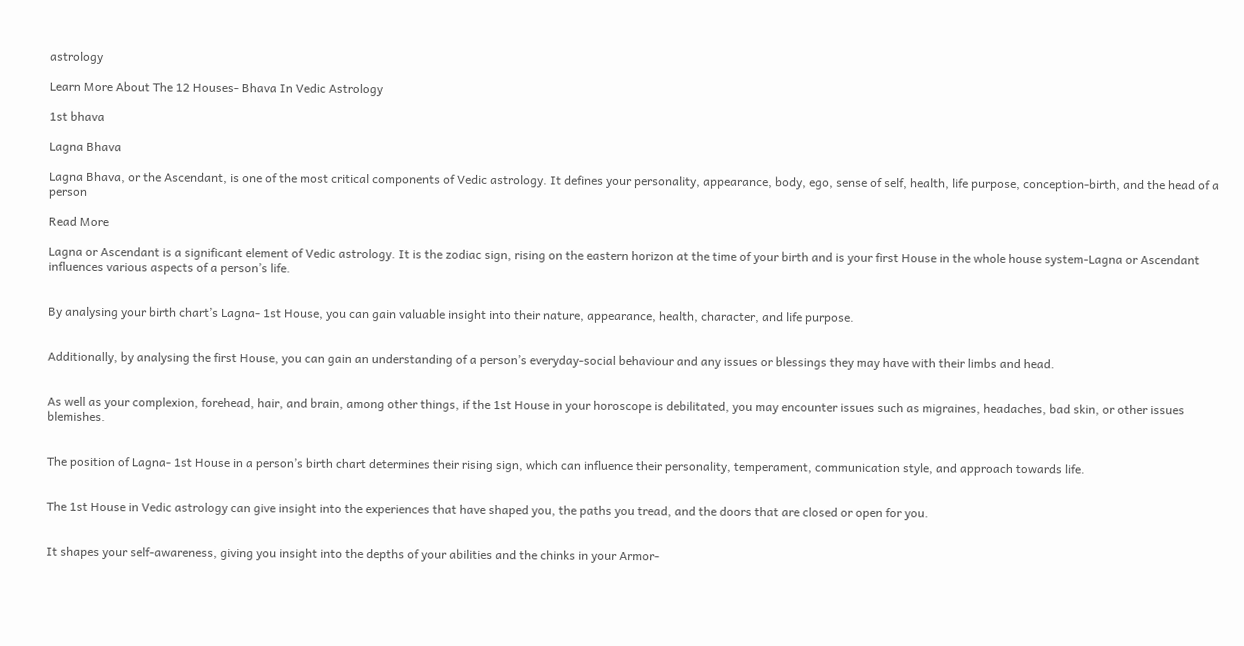astrology

Learn More About The 12 Houses- Bhava In Vedic Astrology

1st bhava

Lagna Bhava

Lagna Bhava, or the Ascendant, is one of the most critical components of Vedic astrology. It defines your personality, appearance, body, ego, sense of self, health, life purpose, conception-birth, and the head of a person

Read More

Lagna or Ascendant is a significant element of Vedic astrology. It is the zodiac sign, rising on the eastern horizon at the time of your birth and is your first House in the whole house system-Lagna or Ascendant influences various aspects of a person’s life.


By analysing your birth chart’s Lagna- 1st House, you can gain valuable insight into their nature, appearance, health, character, and life purpose.


Additionally, by analysing the first House, you can gain an understanding of a person’s everyday-social behaviour and any issues or blessings they may have with their limbs and head.


As well as your complexion, forehead, hair, and brain, among other things, if the 1st House in your horoscope is debilitated, you may encounter issues such as migraines, headaches, bad skin, or other issues blemishes.


The position of Lagna- 1st House in a person’s birth chart determines their rising sign, which can influence their personality, temperament, communication style, and approach towards life.


The 1st House in Vedic astrology can give insight into the experiences that have shaped you, the paths you tread, and the doors that are closed or open for you.


It shapes your self-awareness, giving you insight into the depths of your abilities and the chinks in your Armor-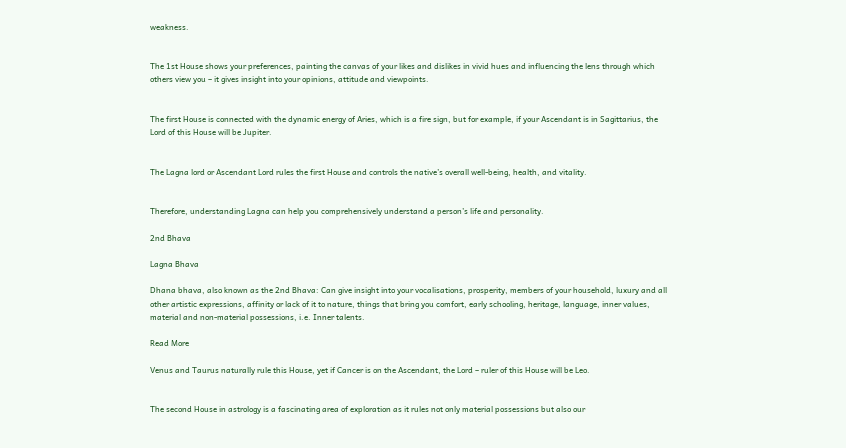weakness.


The 1st House shows your preferences, painting the canvas of your likes and dislikes in vivid hues and influencing the lens through which others view you – it gives insight into your opinions, attitude and viewpoints.


The first House is connected with the dynamic energy of Aries, which is a fire sign, but for example, if your Ascendant is in Sagittarius, the Lord of this House will be Jupiter.


The Lagna lord or Ascendant Lord rules the first House and controls the native’s overall well-being, health, and vitality.


Therefore, understanding Lagna can help you comprehensively understand a person’s life and personality.

2nd Bhava

Lagna Bhava

Dhana bhava, also known as the 2nd Bhava: Can give insight into your vocalisations, prosperity, members of your household, luxury and all other artistic expressions, affinity or lack of it to nature, things that bring you comfort, early schooling, heritage, language, inner values, material and non-material possessions, i.e. Inner talents.

Read More

Venus and Taurus naturally rule this House, yet if Cancer is on the Ascendant, the Lord – ruler of this House will be Leo.


The second House in astrology is a fascinating area of exploration as it rules not only material possessions but also our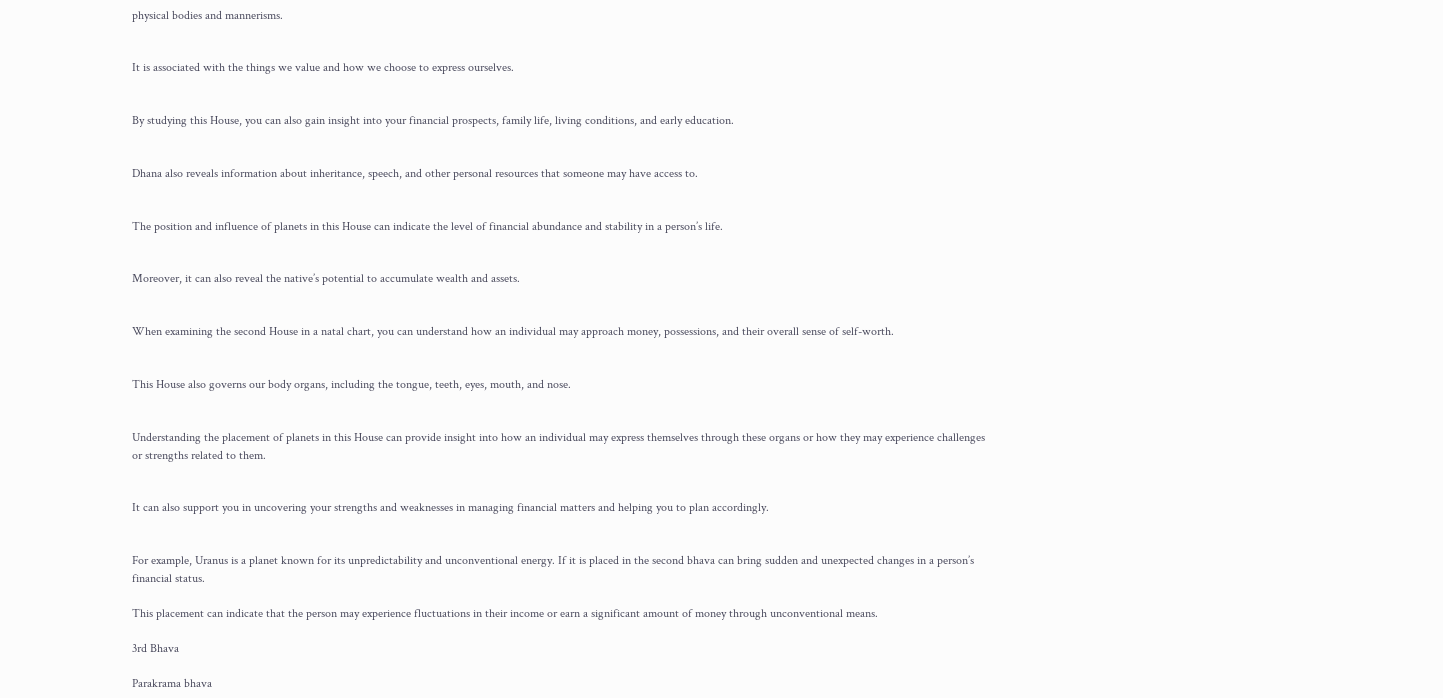physical bodies and mannerisms.


It is associated with the things we value and how we choose to express ourselves.


By studying this House, you can also gain insight into your financial prospects, family life, living conditions, and early education.


Dhana also reveals information about inheritance, speech, and other personal resources that someone may have access to.


The position and influence of planets in this House can indicate the level of financial abundance and stability in a person’s life.


Moreover, it can also reveal the native’s potential to accumulate wealth and assets.


When examining the second House in a natal chart, you can understand how an individual may approach money, possessions, and their overall sense of self-worth.


This House also governs our body organs, including the tongue, teeth, eyes, mouth, and nose.


Understanding the placement of planets in this House can provide insight into how an individual may express themselves through these organs or how they may experience challenges or strengths related to them.


It can also support you in uncovering your strengths and weaknesses in managing financial matters and helping you to plan accordingly.


For example, Uranus is a planet known for its unpredictability and unconventional energy. If it is placed in the second bhava can bring sudden and unexpected changes in a person’s financial status.

This placement can indicate that the person may experience fluctuations in their income or earn a significant amount of money through unconventional means.

3rd Bhava

Parakrama bhava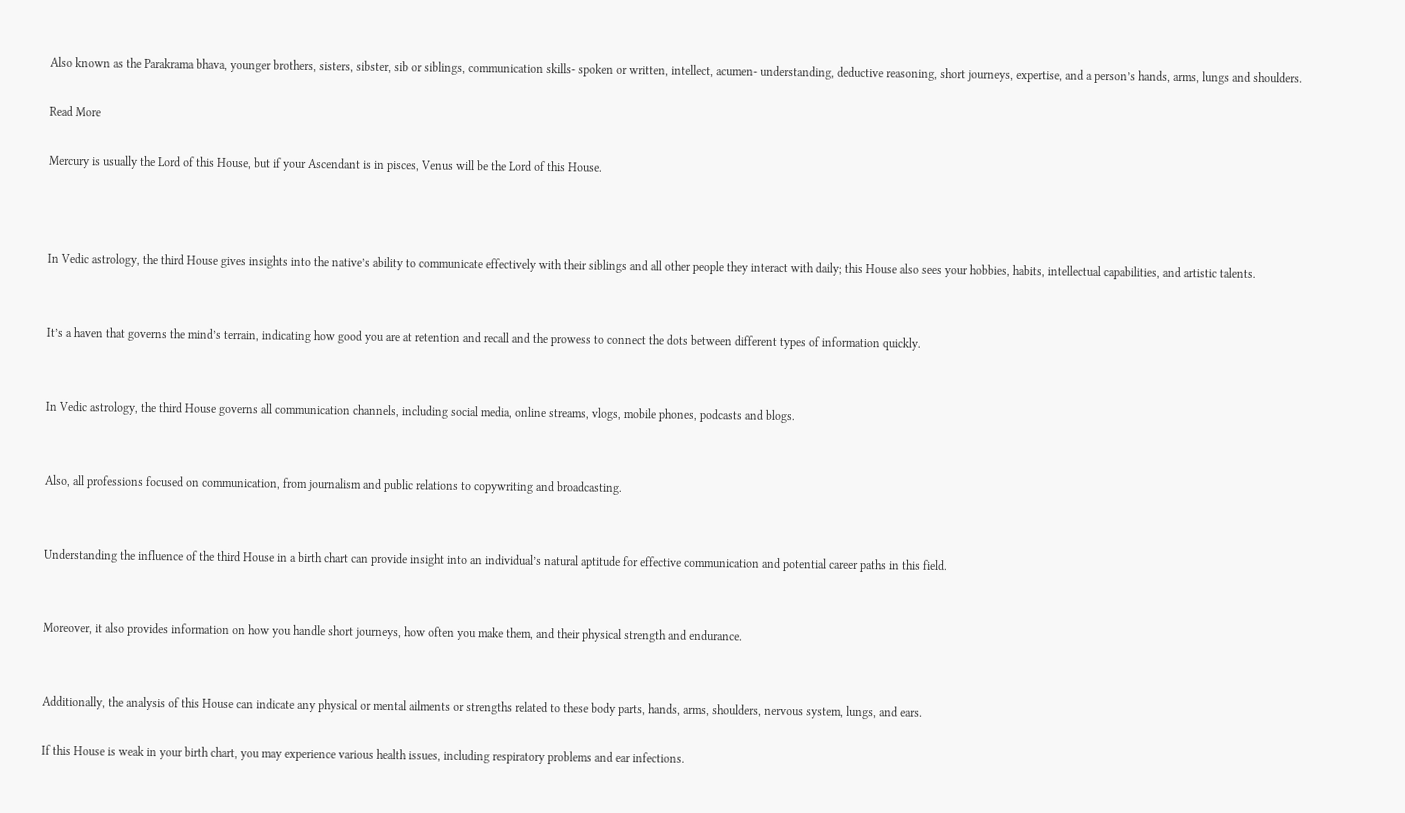Also known as the Parakrama bhava, younger brothers, sisters, sibster, sib or siblings, communication skills- spoken or written, intellect, acumen- understanding, deductive reasoning, short journeys, expertise, and a person’s hands, arms, lungs and shoulders.

Read More

Mercury is usually the Lord of this House, but if your Ascendant is in pisces, Venus will be the Lord of this House.



In Vedic astrology, the third House gives insights into the native’s ability to communicate effectively with their siblings and all other people they interact with daily; this House also sees your hobbies, habits, intellectual capabilities, and artistic talents.


It’s a haven that governs the mind’s terrain, indicating how good you are at retention and recall and the prowess to connect the dots between different types of information quickly.


In Vedic astrology, the third House governs all communication channels, including social media, online streams, vlogs, mobile phones, podcasts and blogs.


Also, all professions focused on communication, from journalism and public relations to copywriting and broadcasting.


Understanding the influence of the third House in a birth chart can provide insight into an individual’s natural aptitude for effective communication and potential career paths in this field.


Moreover, it also provides information on how you handle short journeys, how often you make them, and their physical strength and endurance.


Additionally, the analysis of this House can indicate any physical or mental ailments or strengths related to these body parts, hands, arms, shoulders, nervous system, lungs, and ears.

If this House is weak in your birth chart, you may experience various health issues, including respiratory problems and ear infections.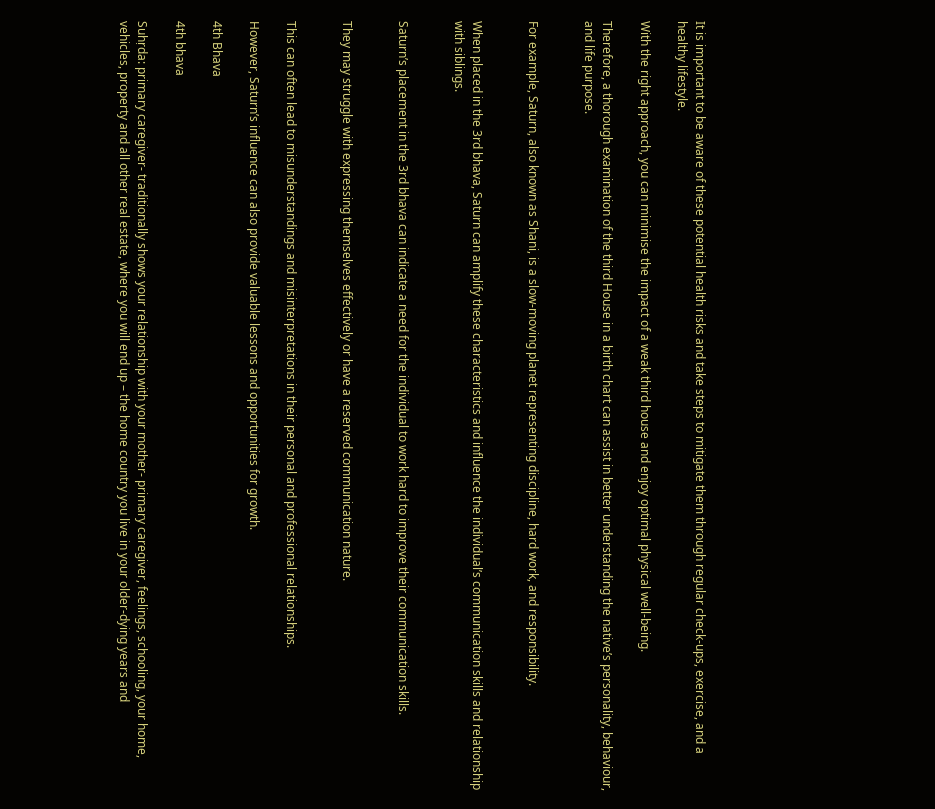It is important to be aware of these potential health risks and take steps to mitigate them through regular check-ups, exercise, and a healthy lifestyle.

With the right approach, you can minimise the impact of a weak third house and enjoy optimal physical well-being.

Therefore, a thorough examination of the third House in a birth chart can assist in better understanding the native’s personality, behaviour, and life purpose.


For example, Saturn, also known as Shani, is a slow-moving planet representing discipline, hard work, and responsibility.


When placed in the 3rd bhava, Saturn can amplify these characteristics and influence the individual’s communication skills and relationship with siblings.


Saturn’s placement in the 3rd bhava can indicate a need for the individual to work hard to improve their communication skills.


They may struggle with expressing themselves effectively or have a reserved communication nature.


This can often lead to misunderstandings and misinterpretations in their personal and professional relationships.

However, Saturn’s influence can also provide valuable lessons and opportunities for growth.

4th Bhava

4th bhava

Suhṛda: primary caregiver- traditionally shows your relationship with your mother- primary caregiver, feelings, schooling, your home, vehicles, property and all other real estate, where you will end up – the home country you live in your older-dying years and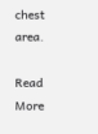chest area.

Read More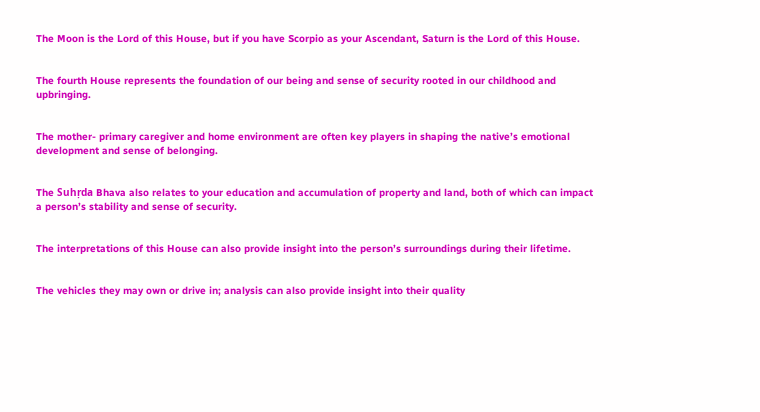The Moon is the Lord of this House, but if you have Scorpio as your Ascendant, Saturn is the Lord of this House.


The fourth House represents the foundation of our being and sense of security rooted in our childhood and upbringing.


The mother- primary caregiver and home environment are often key players in shaping the native’s emotional development and sense of belonging.


The Suhṛda Bhava also relates to your education and accumulation of property and land, both of which can impact a person’s stability and sense of security.


The interpretations of this House can also provide insight into the person’s surroundings during their lifetime.


The vehicles they may own or drive in; analysis can also provide insight into their quality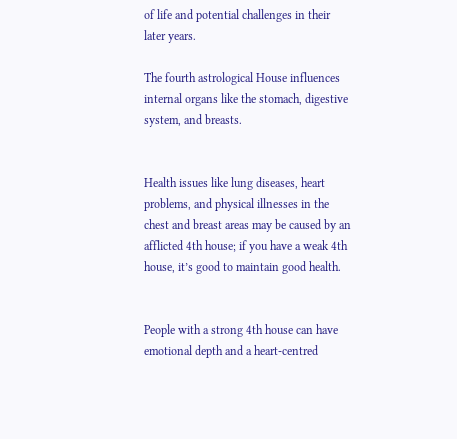of life and potential challenges in their later years.

The fourth astrological House influences internal organs like the stomach, digestive system, and breasts.


Health issues like lung diseases, heart problems, and physical illnesses in the chest and breast areas may be caused by an afflicted 4th house; if you have a weak 4th house, it’s good to maintain good health.


People with a strong 4th house can have emotional depth and a heart-centred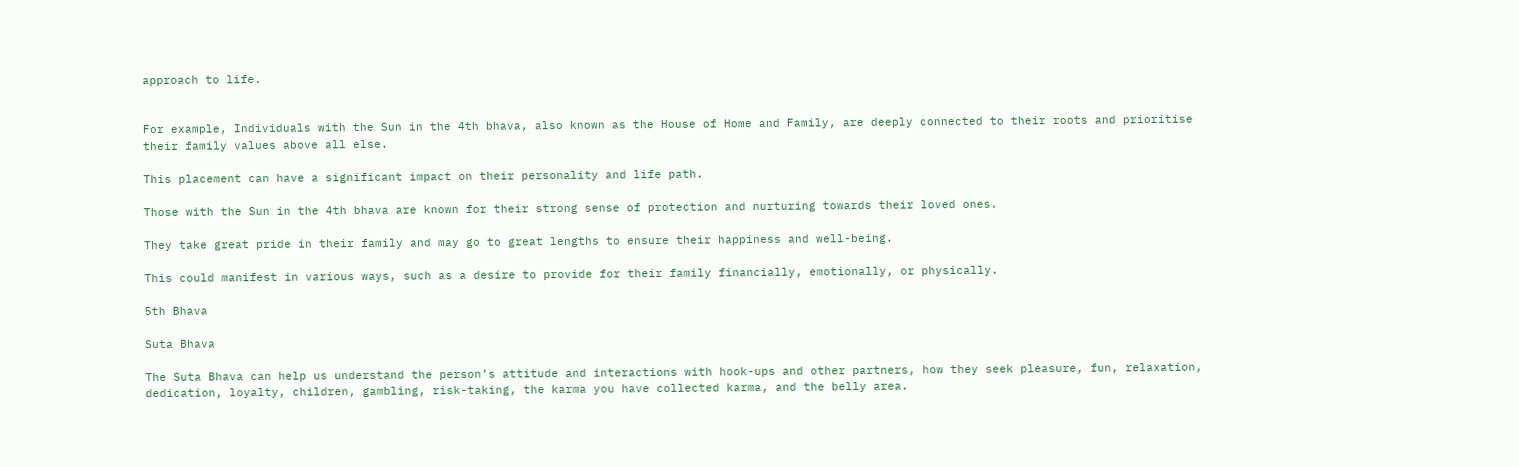approach to life.


For example, Individuals with the Sun in the 4th bhava, also known as the House of Home and Family, are deeply connected to their roots and prioritise their family values above all else.

This placement can have a significant impact on their personality and life path.

Those with the Sun in the 4th bhava are known for their strong sense of protection and nurturing towards their loved ones.

They take great pride in their family and may go to great lengths to ensure their happiness and well-being.

This could manifest in various ways, such as a desire to provide for their family financially, emotionally, or physically.

5th Bhava

Suta Bhava

The Suta Bhava can help us understand the person’s attitude and interactions with hook-ups and other partners, how they seek pleasure, fun, relaxation, dedication, loyalty, children, gambling, risk-taking, the karma you have collected karma, and the belly area.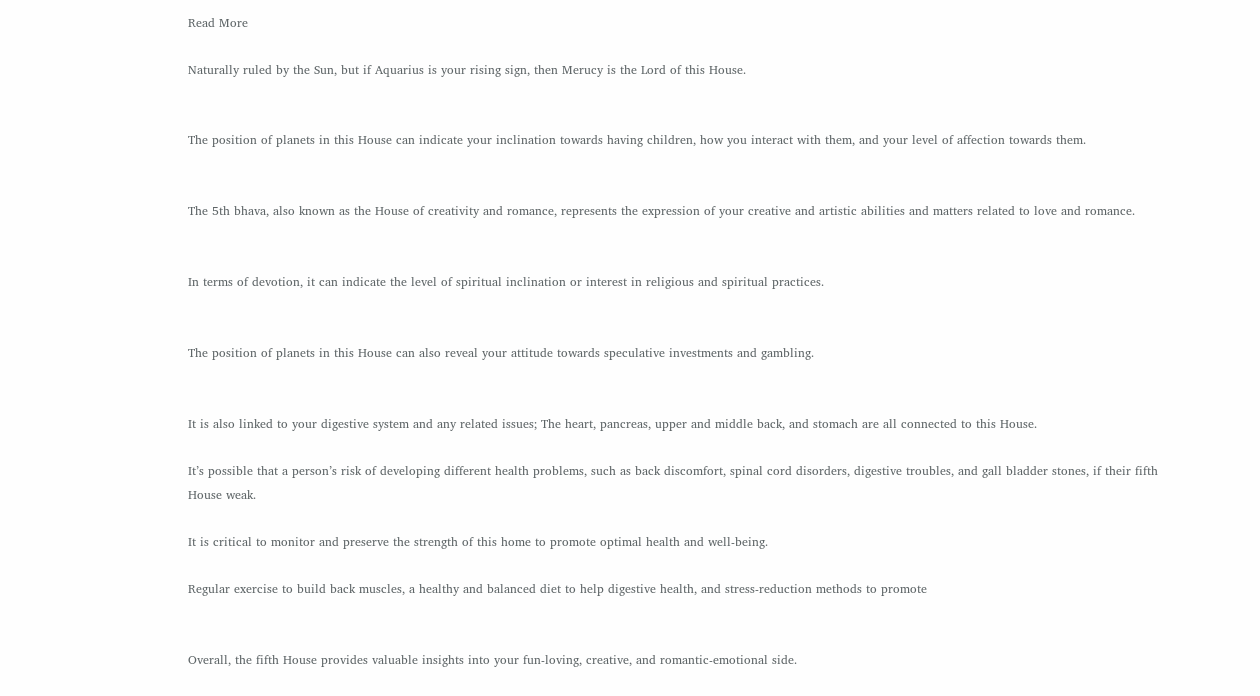Read More

Naturally ruled by the Sun, but if Aquarius is your rising sign, then Merucy is the Lord of this House.


The position of planets in this House can indicate your inclination towards having children, how you interact with them, and your level of affection towards them.


The 5th bhava, also known as the House of creativity and romance, represents the expression of your creative and artistic abilities and matters related to love and romance.


In terms of devotion, it can indicate the level of spiritual inclination or interest in religious and spiritual practices.


The position of planets in this House can also reveal your attitude towards speculative investments and gambling.


It is also linked to your digestive system and any related issues; The heart, pancreas, upper and middle back, and stomach are all connected to this House.

It’s possible that a person’s risk of developing different health problems, such as back discomfort, spinal cord disorders, digestive troubles, and gall bladder stones, if their fifth House weak.

It is critical to monitor and preserve the strength of this home to promote optimal health and well-being.

Regular exercise to build back muscles, a healthy and balanced diet to help digestive health, and stress-reduction methods to promote


Overall, the fifth House provides valuable insights into your fun-loving, creative, and romantic-emotional side.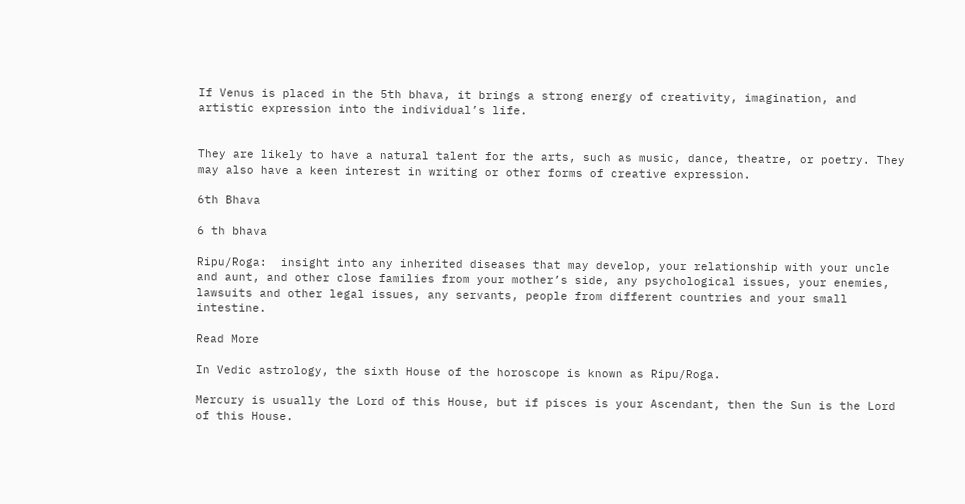If Venus is placed in the 5th bhava, it brings a strong energy of creativity, imagination, and artistic expression into the individual’s life.


They are likely to have a natural talent for the arts, such as music, dance, theatre, or poetry. They may also have a keen interest in writing or other forms of creative expression.

6th Bhava

6 th bhava

Ripu/Roga:  insight into any inherited diseases that may develop, your relationship with your uncle and aunt, and other close families from your mother’s side, any psychological issues, your enemies, lawsuits and other legal issues, any servants, people from different countries and your small intestine.

Read More

In Vedic astrology, the sixth House of the horoscope is known as Ripu/Roga.

Mercury is usually the Lord of this House, but if pisces is your Ascendant, then the Sun is the Lord of this House.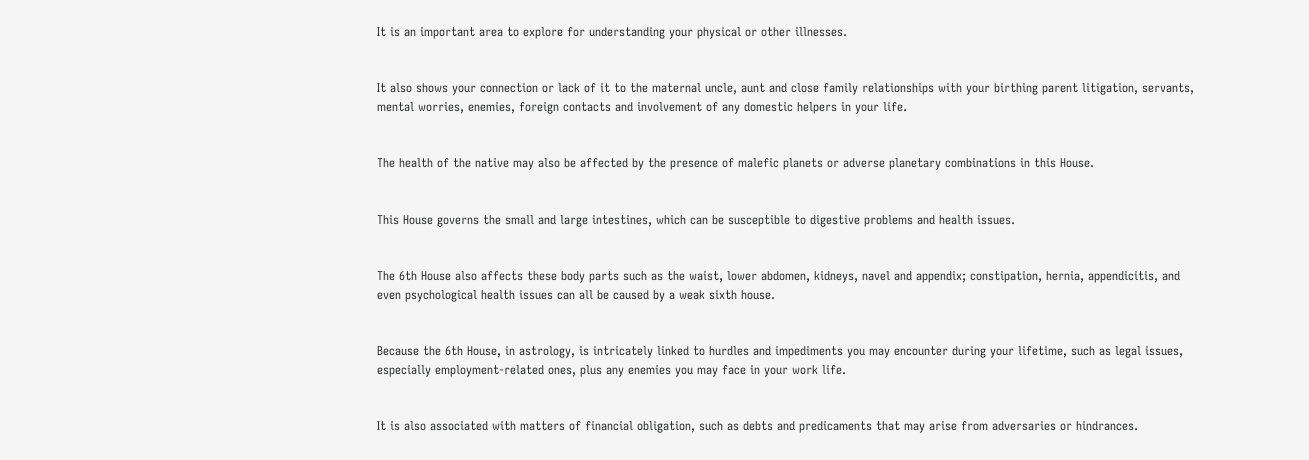It is an important area to explore for understanding your physical or other illnesses.


It also shows your connection or lack of it to the maternal uncle, aunt and close family relationships with your birthing parent litigation, servants, mental worries, enemies, foreign contacts and involvement of any domestic helpers in your life.


The health of the native may also be affected by the presence of malefic planets or adverse planetary combinations in this House.


This House governs the small and large intestines, which can be susceptible to digestive problems and health issues.


The 6th House also affects these body parts such as the waist, lower abdomen, kidneys, navel and appendix; constipation, hernia, appendicitis, and even psychological health issues can all be caused by a weak sixth house.


Because the 6th House, in astrology, is intricately linked to hurdles and impediments you may encounter during your lifetime, such as legal issues, especially employment-related ones, plus any enemies you may face in your work life.


It is also associated with matters of financial obligation, such as debts and predicaments that may arise from adversaries or hindrances.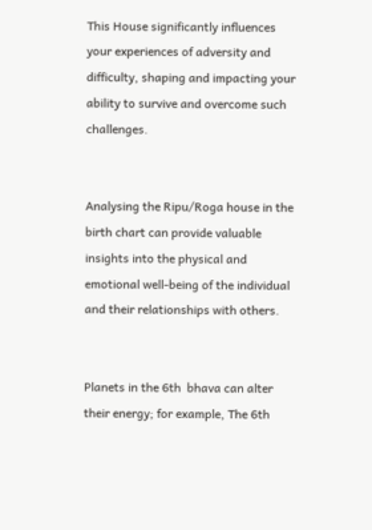This House significantly influences your experiences of adversity and difficulty, shaping and impacting your ability to survive and overcome such challenges.


Analysing the Ripu/Roga house in the birth chart can provide valuable insights into the physical and emotional well-being of the individual and their relationships with others.


Planets in the 6th  bhava can alter their energy; for example, The 6th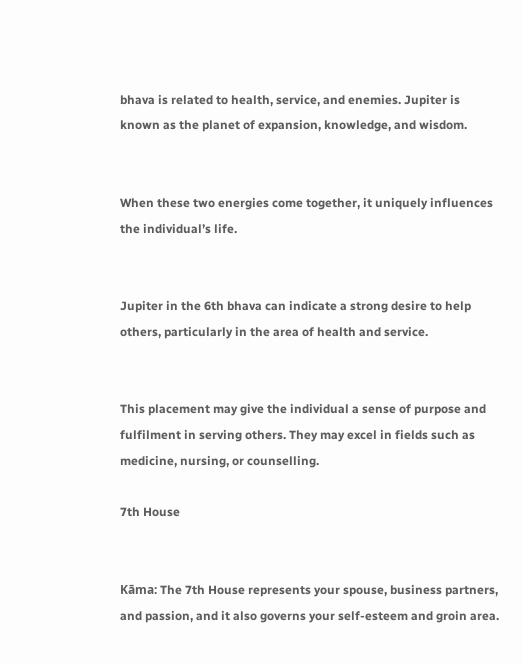bhava is related to health, service, and enemies. Jupiter is known as the planet of expansion, knowledge, and wisdom.


When these two energies come together, it uniquely influences the individual’s life.


Jupiter in the 6th bhava can indicate a strong desire to help others, particularly in the area of health and service.


This placement may give the individual a sense of purpose and fulfilment in serving others. They may excel in fields such as medicine, nursing, or counselling.

7th House


Kāma: The 7th House represents your spouse, business partners, and passion, and it also governs your self-esteem and groin area.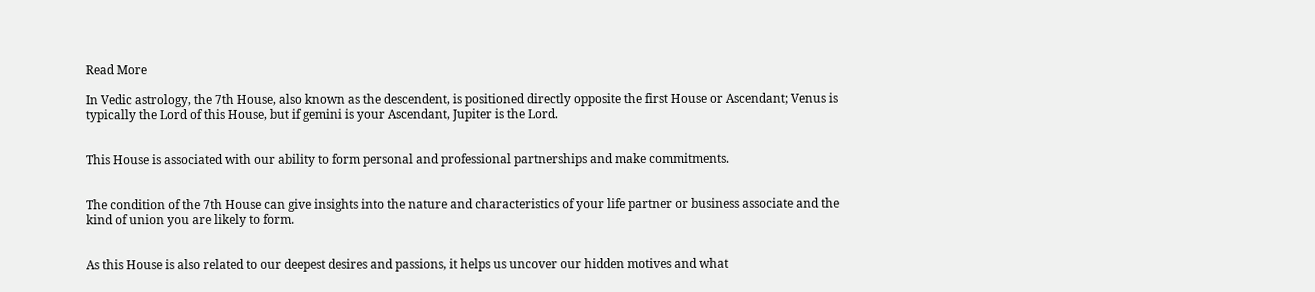Read More

In Vedic astrology, the 7th House, also known as the descendent, is positioned directly opposite the first House or Ascendant; Venus is typically the Lord of this House, but if gemini is your Ascendant, Jupiter is the Lord.


This House is associated with our ability to form personal and professional partnerships and make commitments.


The condition of the 7th House can give insights into the nature and characteristics of your life partner or business associate and the kind of union you are likely to form.


As this House is also related to our deepest desires and passions, it helps us uncover our hidden motives and what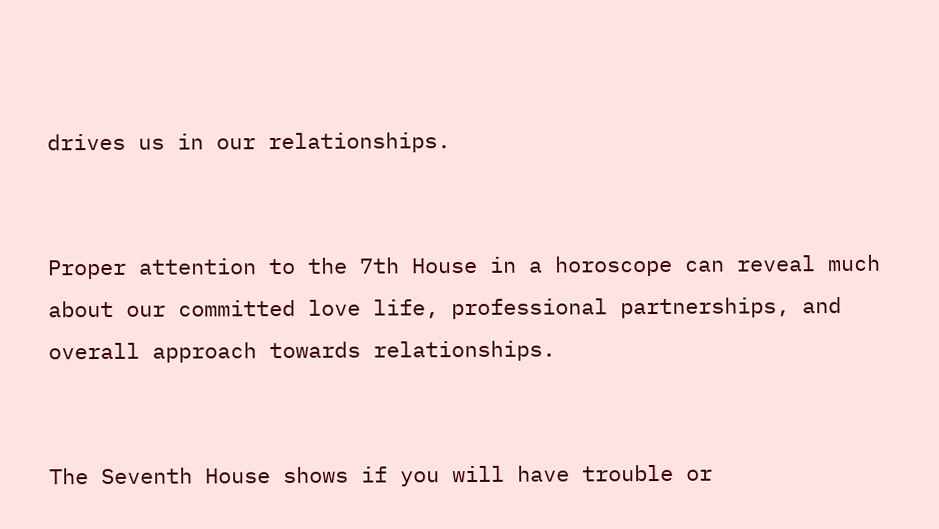drives us in our relationships.


Proper attention to the 7th House in a horoscope can reveal much about our committed love life, professional partnerships, and overall approach towards relationships.


The Seventh House shows if you will have trouble or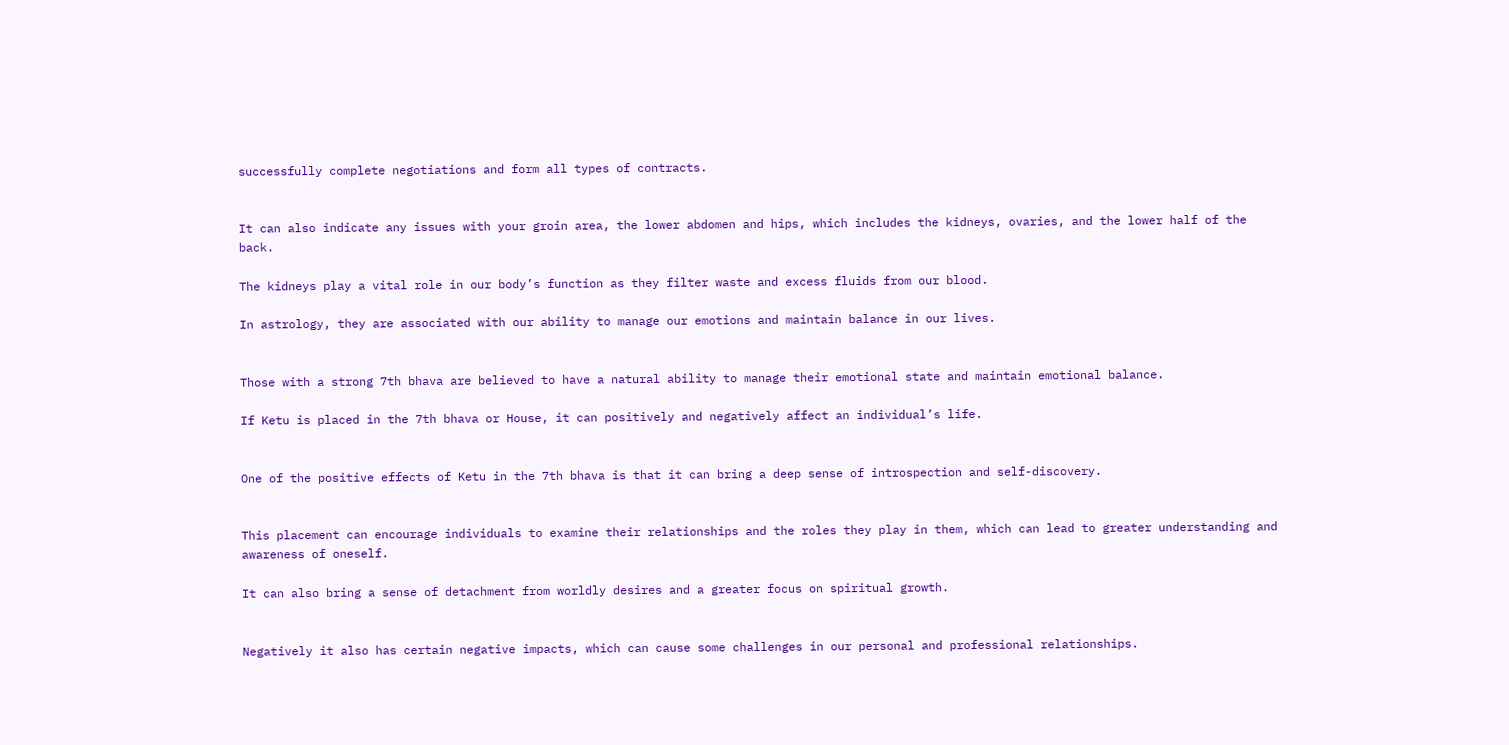successfully complete negotiations and form all types of contracts.


It can also indicate any issues with your groin area, the lower abdomen and hips, which includes the kidneys, ovaries, and the lower half of the back.

The kidneys play a vital role in our body’s function as they filter waste and excess fluids from our blood.

In astrology, they are associated with our ability to manage our emotions and maintain balance in our lives.


Those with a strong 7th bhava are believed to have a natural ability to manage their emotional state and maintain emotional balance.

If Ketu is placed in the 7th bhava or House, it can positively and negatively affect an individual’s life.


One of the positive effects of Ketu in the 7th bhava is that it can bring a deep sense of introspection and self-discovery.


This placement can encourage individuals to examine their relationships and the roles they play in them, which can lead to greater understanding and awareness of oneself.

It can also bring a sense of detachment from worldly desires and a greater focus on spiritual growth.


Negatively it also has certain negative impacts, which can cause some challenges in our personal and professional relationships.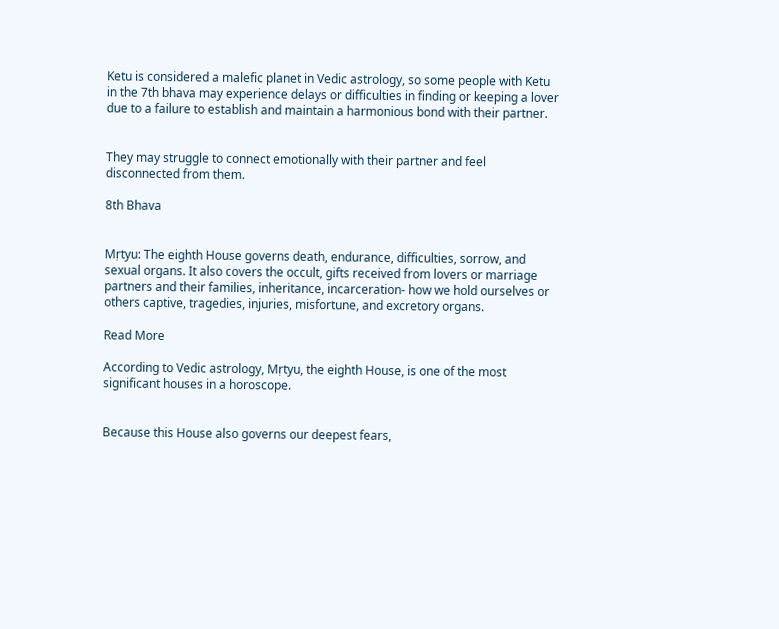Ketu is considered a malefic planet in Vedic astrology, so some people with Ketu in the 7th bhava may experience delays or difficulties in finding or keeping a lover due to a failure to establish and maintain a harmonious bond with their partner.


They may struggle to connect emotionally with their partner and feel disconnected from them.

8th Bhava


Mṛtyu: The eighth House governs death, endurance, difficulties, sorrow, and sexual organs. It also covers the occult, gifts received from lovers or marriage partners and their families, inheritance, incarceration- how we hold ourselves or others captive, tragedies, injuries, misfortune, and excretory organs.

Read More

According to Vedic astrology, Mṛtyu, the eighth House, is one of the most significant houses in a horoscope.


Because this House also governs our deepest fears,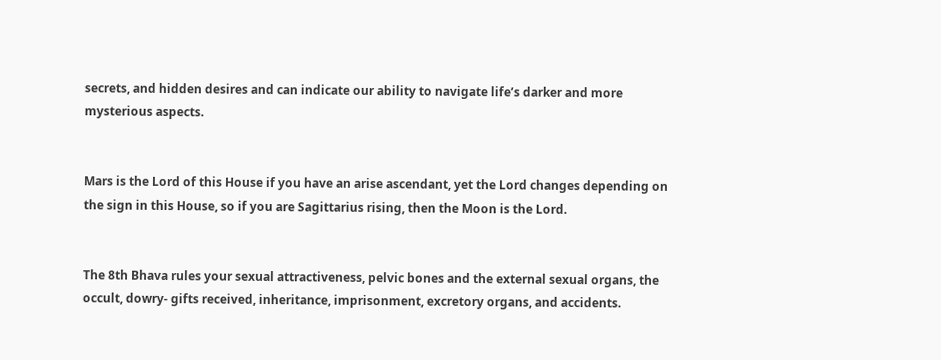secrets, and hidden desires and can indicate our ability to navigate life’s darker and more mysterious aspects.


Mars is the Lord of this House if you have an arise ascendant, yet the Lord changes depending on the sign in this House, so if you are Sagittarius rising, then the Moon is the Lord.


The 8th Bhava rules your sexual attractiveness, pelvic bones and the external sexual organs, the occult, dowry- gifts received, inheritance, imprisonment, excretory organs, and accidents.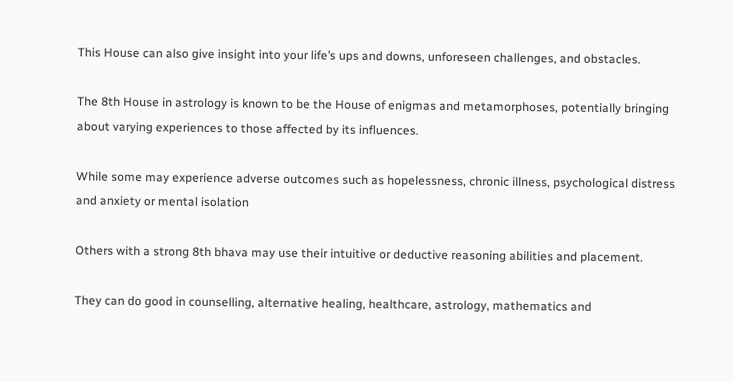This House can also give insight into your life’s ups and downs, unforeseen challenges, and obstacles.

The 8th House in astrology is known to be the House of enigmas and metamorphoses, potentially bringing about varying experiences to those affected by its influences.

While some may experience adverse outcomes such as hopelessness, chronic illness, psychological distress and anxiety or mental isolation

Others with a strong 8th bhava may use their intuitive or deductive reasoning abilities and placement.

They can do good in counselling, alternative healing, healthcare, astrology, mathematics and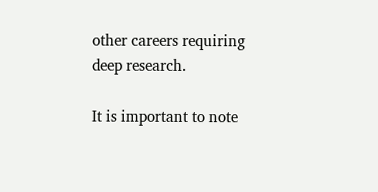other careers requiring deep research.

It is important to note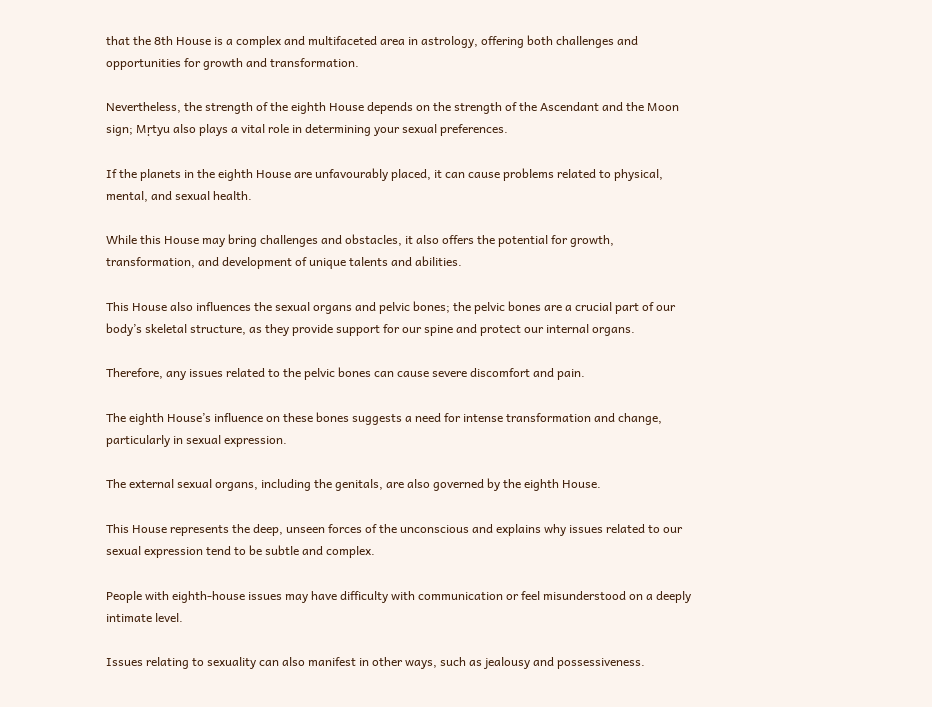that the 8th House is a complex and multifaceted area in astrology, offering both challenges and opportunities for growth and transformation.

Nevertheless, the strength of the eighth House depends on the strength of the Ascendant and the Moon sign; Mṛtyu also plays a vital role in determining your sexual preferences.

If the planets in the eighth House are unfavourably placed, it can cause problems related to physical, mental, and sexual health.

While this House may bring challenges and obstacles, it also offers the potential for growth, transformation, and development of unique talents and abilities.

This House also influences the sexual organs and pelvic bones; the pelvic bones are a crucial part of our body’s skeletal structure, as they provide support for our spine and protect our internal organs.

Therefore, any issues related to the pelvic bones can cause severe discomfort and pain.

The eighth House’s influence on these bones suggests a need for intense transformation and change, particularly in sexual expression.

The external sexual organs, including the genitals, are also governed by the eighth House.

This House represents the deep, unseen forces of the unconscious and explains why issues related to our sexual expression tend to be subtle and complex.

People with eighth-house issues may have difficulty with communication or feel misunderstood on a deeply intimate level.

Issues relating to sexuality can also manifest in other ways, such as jealousy and possessiveness.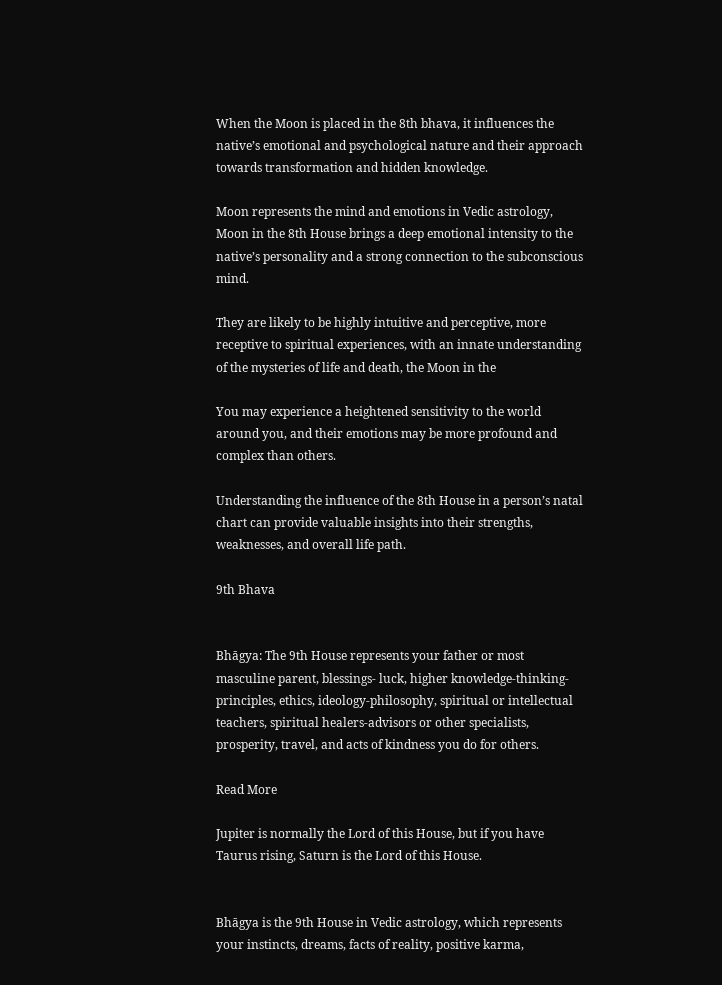When the Moon is placed in the 8th bhava, it influences the native’s emotional and psychological nature and their approach towards transformation and hidden knowledge.

Moon represents the mind and emotions in Vedic astrology, Moon in the 8th House brings a deep emotional intensity to the native’s personality and a strong connection to the subconscious mind.

They are likely to be highly intuitive and perceptive, more receptive to spiritual experiences, with an innate understanding of the mysteries of life and death, the Moon in the

You may experience a heightened sensitivity to the world around you, and their emotions may be more profound and complex than others.

Understanding the influence of the 8th House in a person’s natal chart can provide valuable insights into their strengths, weaknesses, and overall life path.

9th Bhava


Bhāgya: The 9th House represents your father or most masculine parent, blessings- luck, higher knowledge-thinking-principles, ethics, ideology-philosophy, spiritual or intellectual teachers, spiritual healers-advisors or other specialists, prosperity, travel, and acts of kindness you do for others.

Read More

Jupiter is normally the Lord of this House, but if you have Taurus rising, Saturn is the Lord of this House.


Bhāgya is the 9th House in Vedic astrology, which represents your instincts, dreams, facts of reality, positive karma,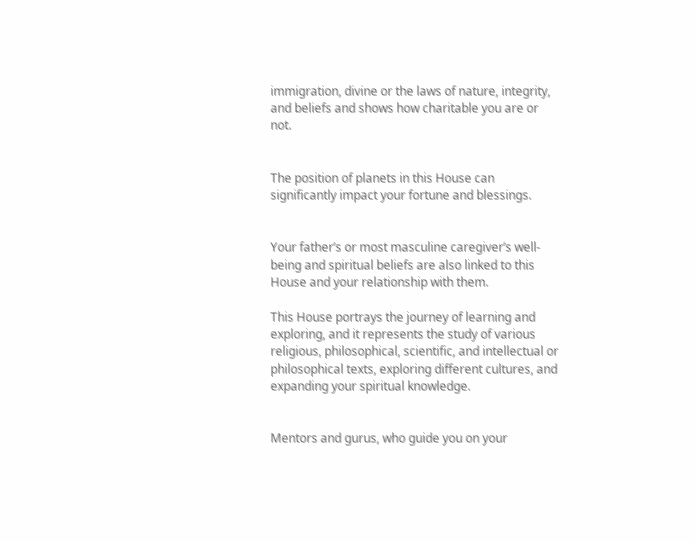immigration, divine or the laws of nature, integrity, and beliefs and shows how charitable you are or not.


The position of planets in this House can significantly impact your fortune and blessings.


Your father’s or most masculine caregiver’s well-being and spiritual beliefs are also linked to this House and your relationship with them.

This House portrays the journey of learning and exploring, and it represents the study of various religious, philosophical, scientific, and intellectual or philosophical texts, exploring different cultures, and expanding your spiritual knowledge.


Mentors and gurus, who guide you on your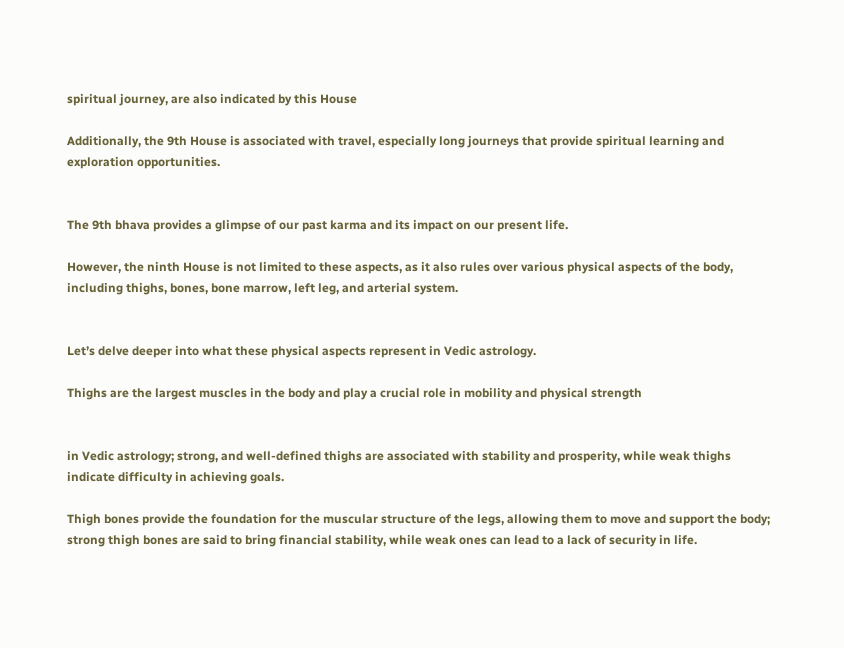spiritual journey, are also indicated by this House

Additionally, the 9th House is associated with travel, especially long journeys that provide spiritual learning and exploration opportunities.


The 9th bhava provides a glimpse of our past karma and its impact on our present life.

However, the ninth House is not limited to these aspects, as it also rules over various physical aspects of the body, including thighs, bones, bone marrow, left leg, and arterial system.


Let’s delve deeper into what these physical aspects represent in Vedic astrology.

Thighs are the largest muscles in the body and play a crucial role in mobility and physical strength


in Vedic astrology; strong, and well-defined thighs are associated with stability and prosperity, while weak thighs indicate difficulty in achieving goals.

Thigh bones provide the foundation for the muscular structure of the legs, allowing them to move and support the body; strong thigh bones are said to bring financial stability, while weak ones can lead to a lack of security in life.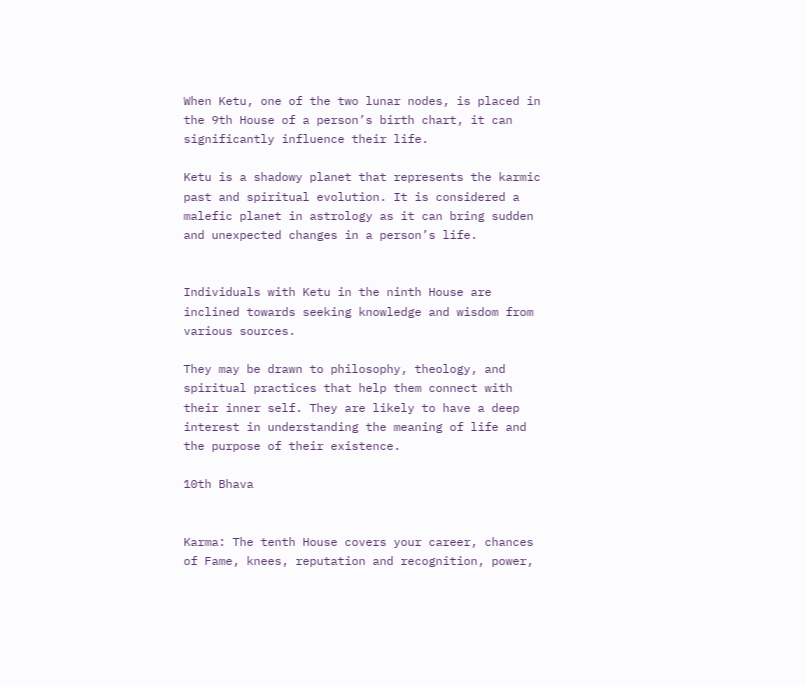When Ketu, one of the two lunar nodes, is placed in the 9th House of a person’s birth chart, it can significantly influence their life.

Ketu is a shadowy planet that represents the karmic past and spiritual evolution. It is considered a malefic planet in astrology as it can bring sudden and unexpected changes in a person’s life.


Individuals with Ketu in the ninth House are inclined towards seeking knowledge and wisdom from various sources.

They may be drawn to philosophy, theology, and spiritual practices that help them connect with their inner self. They are likely to have a deep interest in understanding the meaning of life and the purpose of their existence.

10th Bhava


Karma: The tenth House covers your career, chances of Fame, knees, reputation and recognition, power,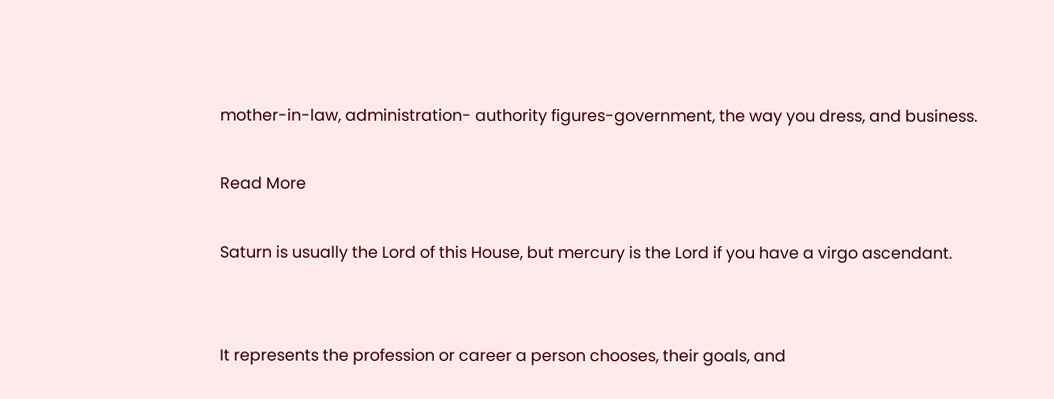mother-in-law, administration- authority figures-government, the way you dress, and business.

Read More

Saturn is usually the Lord of this House, but mercury is the Lord if you have a virgo ascendant.


It represents the profession or career a person chooses, their goals, and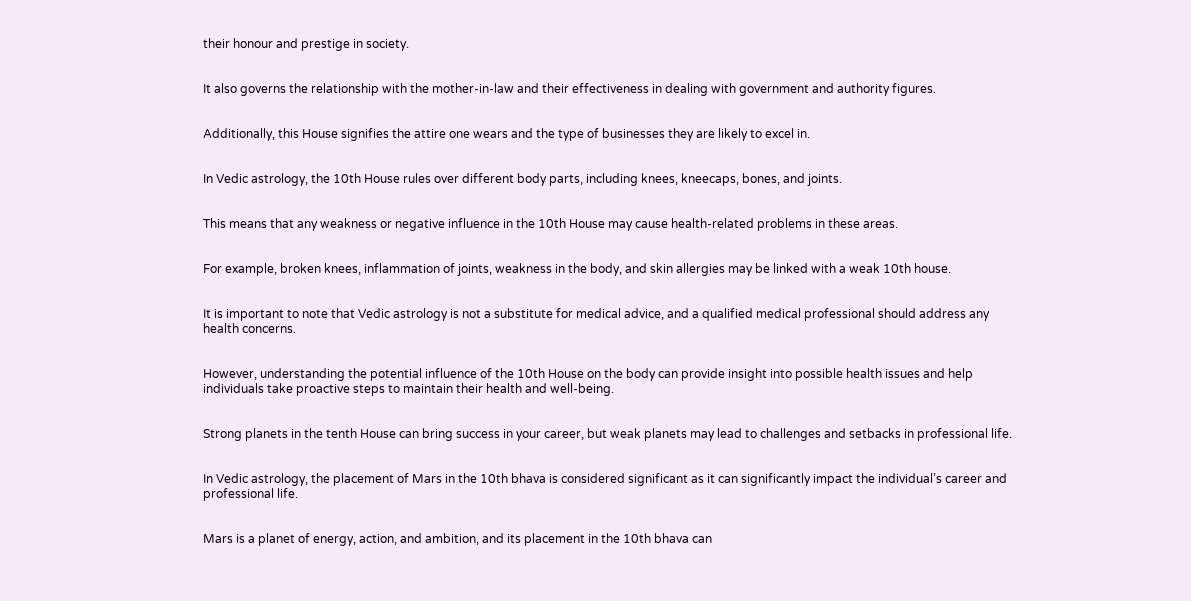their honour and prestige in society.


It also governs the relationship with the mother-in-law and their effectiveness in dealing with government and authority figures.


Additionally, this House signifies the attire one wears and the type of businesses they are likely to excel in.


In Vedic astrology, the 10th House rules over different body parts, including knees, kneecaps, bones, and joints.


This means that any weakness or negative influence in the 10th House may cause health-related problems in these areas.


For example, broken knees, inflammation of joints, weakness in the body, and skin allergies may be linked with a weak 10th house.


It is important to note that Vedic astrology is not a substitute for medical advice, and a qualified medical professional should address any health concerns.


However, understanding the potential influence of the 10th House on the body can provide insight into possible health issues and help individuals take proactive steps to maintain their health and well-being.


Strong planets in the tenth House can bring success in your career, but weak planets may lead to challenges and setbacks in professional life.


In Vedic astrology, the placement of Mars in the 10th bhava is considered significant as it can significantly impact the individual’s career and professional life.


Mars is a planet of energy, action, and ambition, and its placement in the 10th bhava can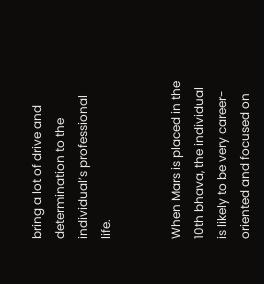bring a lot of drive and determination to the individual’s professional life.


When Mars is placed in the 10th bhava, the individual is likely to be very career-oriented and focused on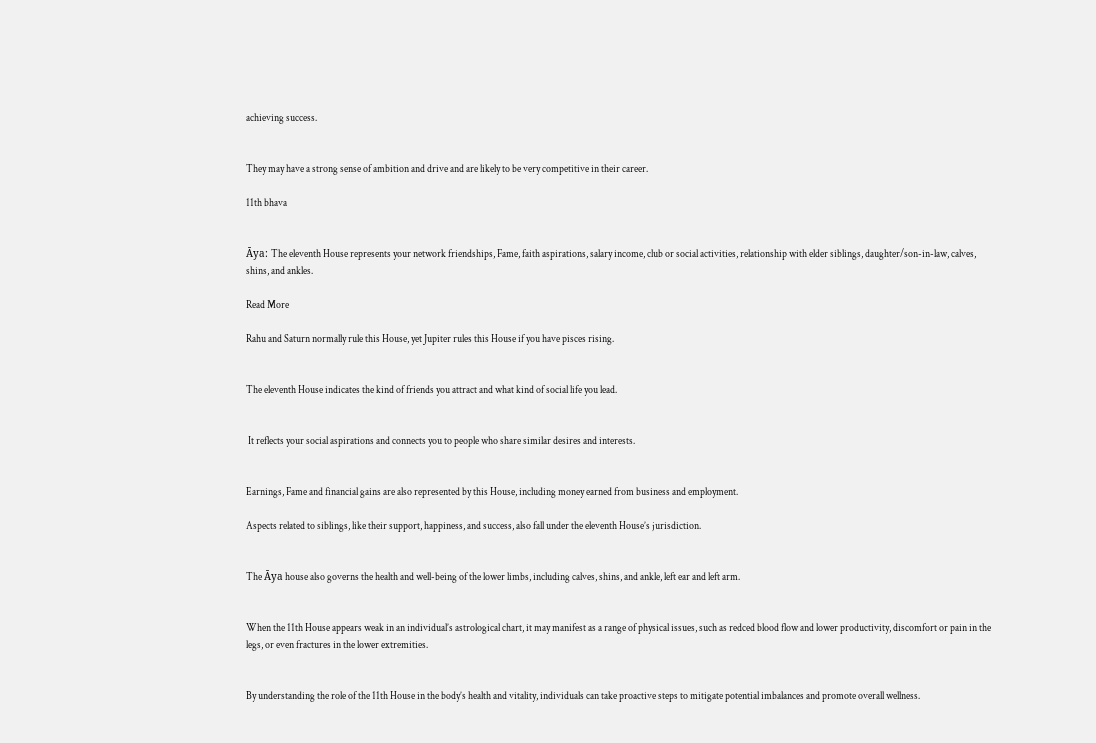achieving success.


They may have a strong sense of ambition and drive and are likely to be very competitive in their career.

11th bhava


Āya: The eleventh House represents your network friendships, Fame, faith aspirations, salary income, club or social activities, relationship with elder siblings, daughter/son-in-law, calves, shins, and ankles.

Read More

Rahu and Saturn normally rule this House, yet Jupiter rules this House if you have pisces rising.


The eleventh House indicates the kind of friends you attract and what kind of social life you lead.


 It reflects your social aspirations and connects you to people who share similar desires and interests.


Earnings, Fame and financial gains are also represented by this House, including money earned from business and employment.

Aspects related to siblings, like their support, happiness, and success, also fall under the eleventh House’s jurisdiction.


The Āya house also governs the health and well-being of the lower limbs, including calves, shins, and ankle, left ear and left arm.


When the 11th House appears weak in an individual’s astrological chart, it may manifest as a range of physical issues, such as redced blood flow and lower productivity, discomfort or pain in the legs, or even fractures in the lower extremities.


By understanding the role of the 11th House in the body’s health and vitality, individuals can take proactive steps to mitigate potential imbalances and promote overall wellness.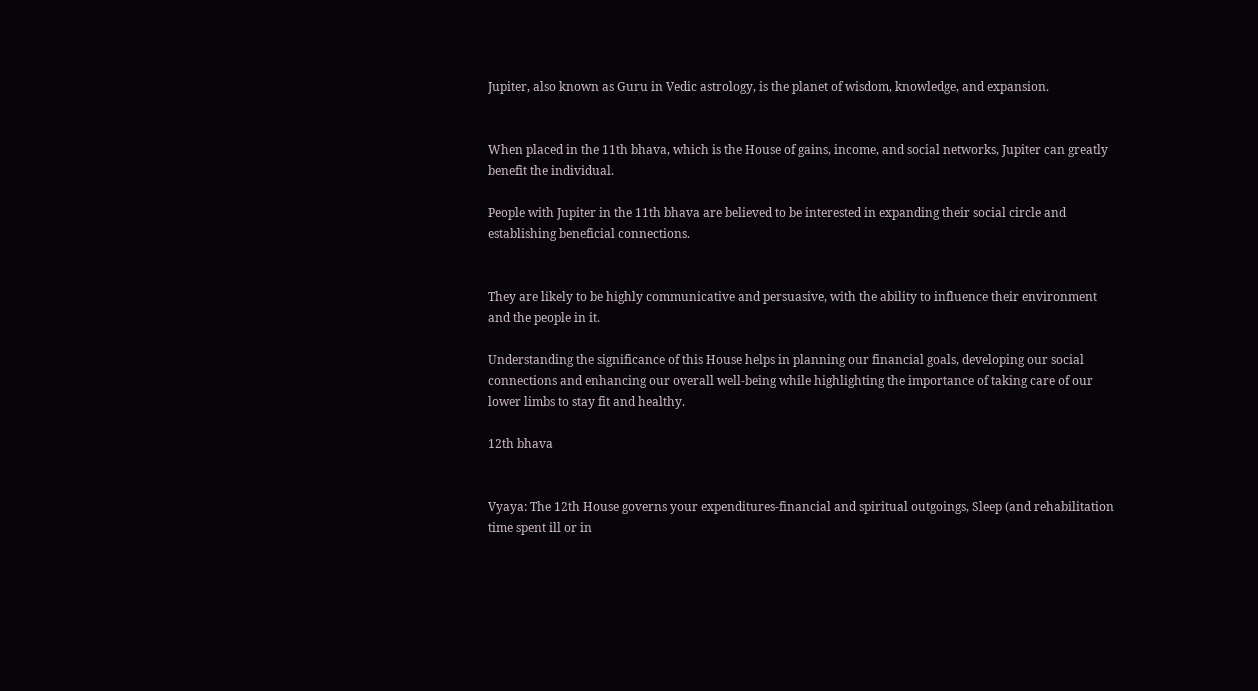Jupiter, also known as Guru in Vedic astrology, is the planet of wisdom, knowledge, and expansion.


When placed in the 11th bhava, which is the House of gains, income, and social networks, Jupiter can greatly benefit the individual.

People with Jupiter in the 11th bhava are believed to be interested in expanding their social circle and establishing beneficial connections.


They are likely to be highly communicative and persuasive, with the ability to influence their environment and the people in it.

Understanding the significance of this House helps in planning our financial goals, developing our social connections and enhancing our overall well-being while highlighting the importance of taking care of our lower limbs to stay fit and healthy.

12th bhava


Vyaya: The 12th House governs your expenditures-financial and spiritual outgoings, Sleep (and rehabilitation time spent ill or in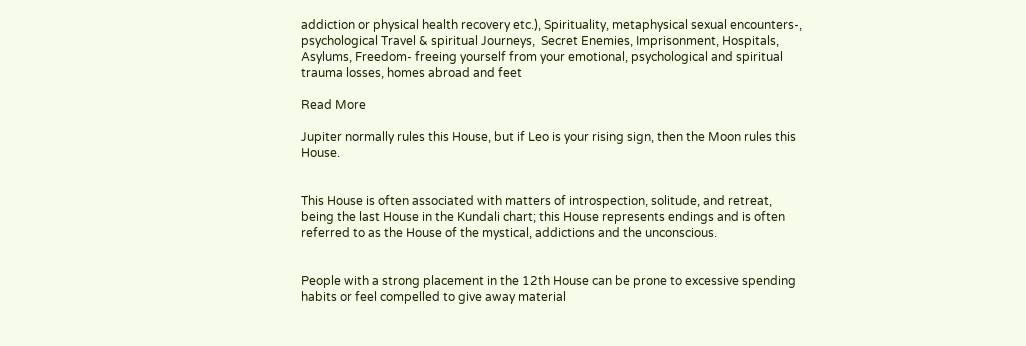addiction or physical health recovery etc.), Spirituality, metaphysical sexual encounters-, psychological Travel & spiritual Journeys,  Secret Enemies, Imprisonment, Hospitals, Asylums, Freedom- freeing yourself from your emotional, psychological and spiritual trauma losses, homes abroad and feet

Read More

Jupiter normally rules this House, but if Leo is your rising sign, then the Moon rules this House.


This House is often associated with matters of introspection, solitude, and retreat, being the last House in the Kundali chart; this House represents endings and is often referred to as the House of the mystical, addictions and the unconscious.


People with a strong placement in the 12th House can be prone to excessive spending habits or feel compelled to give away material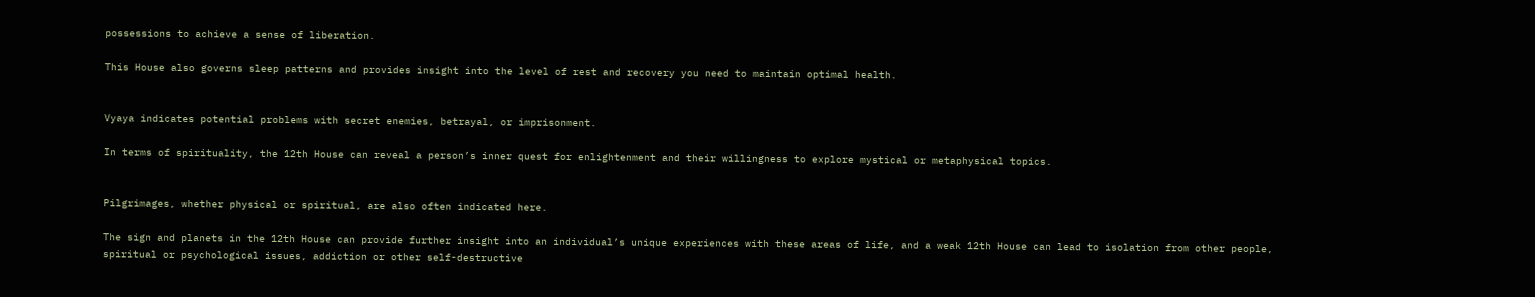possessions to achieve a sense of liberation.

This House also governs sleep patterns and provides insight into the level of rest and recovery you need to maintain optimal health.


Vyaya indicates potential problems with secret enemies, betrayal, or imprisonment.

In terms of spirituality, the 12th House can reveal a person’s inner quest for enlightenment and their willingness to explore mystical or metaphysical topics.


Pilgrimages, whether physical or spiritual, are also often indicated here.

The sign and planets in the 12th House can provide further insight into an individual’s unique experiences with these areas of life, and a weak 12th House can lead to isolation from other people, spiritual or psychological issues, addiction or other self-destructive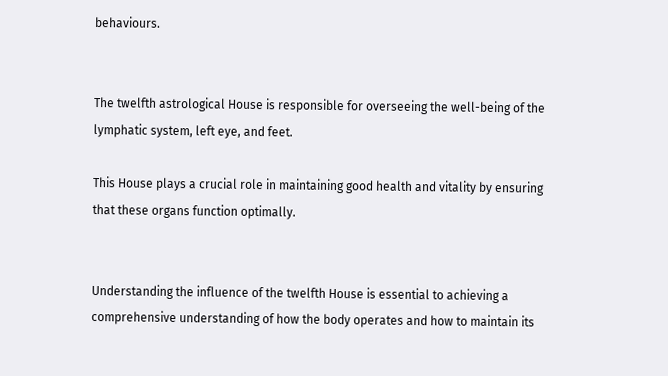behaviours.


The twelfth astrological House is responsible for overseeing the well-being of the lymphatic system, left eye, and feet.

This House plays a crucial role in maintaining good health and vitality by ensuring that these organs function optimally.


Understanding the influence of the twelfth House is essential to achieving a comprehensive understanding of how the body operates and how to maintain its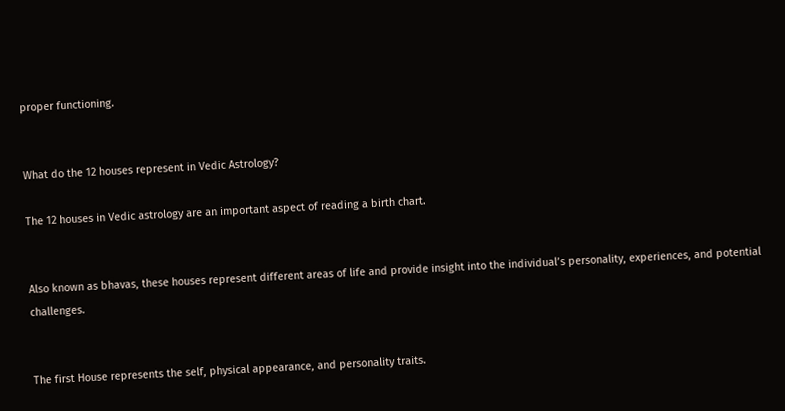proper functioning.


What do the 12 houses represent in Vedic Astrology?

The 12 houses in Vedic astrology are an important aspect of reading a birth chart.


Also known as bhavas, these houses represent different areas of life and provide insight into the individual’s personality, experiences, and potential challenges.


The first House represents the self, physical appearance, and personality traits.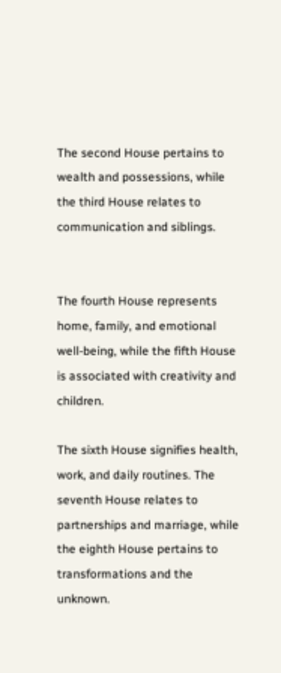The second House pertains to wealth and possessions, while the third House relates to communication and siblings.


The fourth House represents home, family, and emotional well-being, while the fifth House is associated with creativity and children.

The sixth House signifies health, work, and daily routines. The seventh House relates to partnerships and marriage, while the eighth House pertains to transformations and the unknown.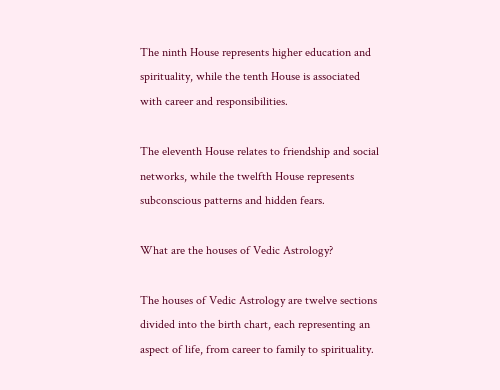The ninth House represents higher education and spirituality, while the tenth House is associated with career and responsibilities.

The eleventh House relates to friendship and social networks, while the twelfth House represents subconscious patterns and hidden fears.

What are the houses of Vedic Astrology?

The houses of Vedic Astrology are twelve sections divided into the birth chart, each representing an aspect of life, from career to family to spirituality.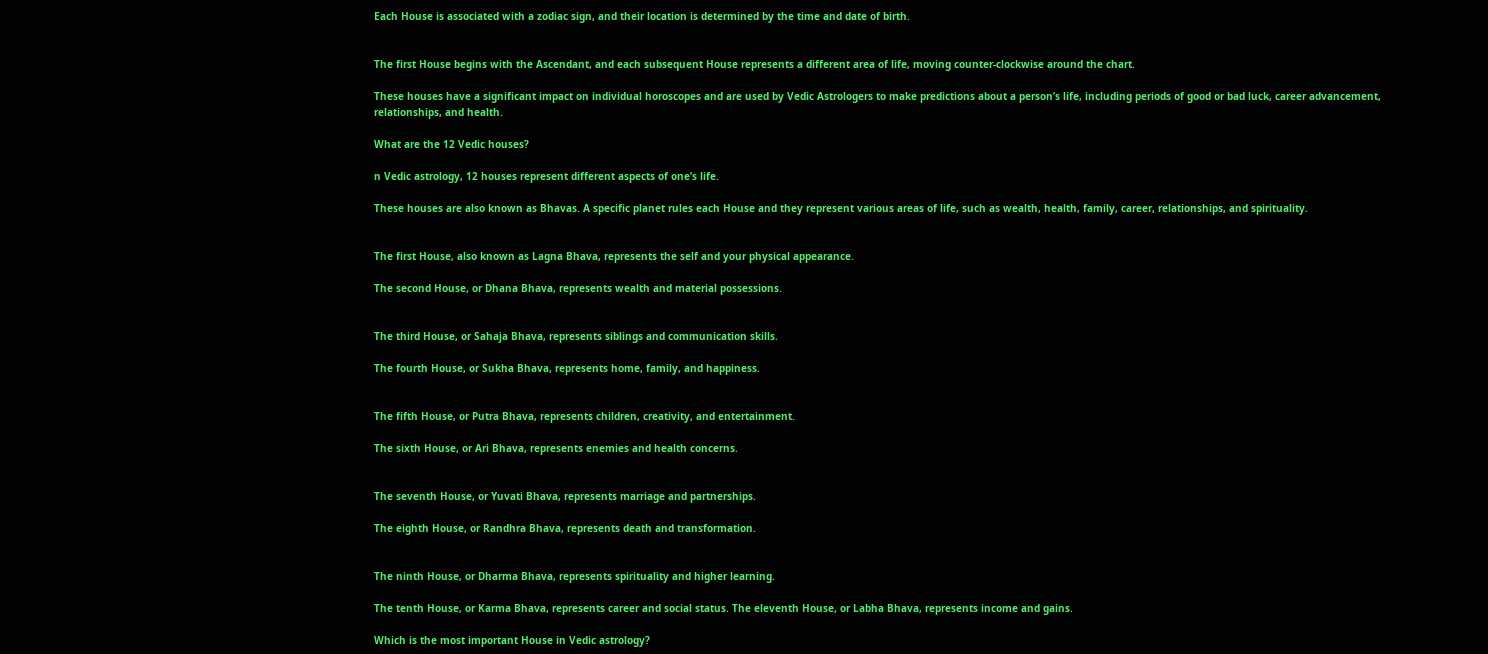Each House is associated with a zodiac sign, and their location is determined by the time and date of birth.


The first House begins with the Ascendant, and each subsequent House represents a different area of life, moving counter-clockwise around the chart.

These houses have a significant impact on individual horoscopes and are used by Vedic Astrologers to make predictions about a person’s life, including periods of good or bad luck, career advancement, relationships, and health.

What are the 12 Vedic houses?

n Vedic astrology, 12 houses represent different aspects of one’s life.

These houses are also known as Bhavas. A specific planet rules each House and they represent various areas of life, such as wealth, health, family, career, relationships, and spirituality.


The first House, also known as Lagna Bhava, represents the self and your physical appearance.

The second House, or Dhana Bhava, represents wealth and material possessions.


The third House, or Sahaja Bhava, represents siblings and communication skills.

The fourth House, or Sukha Bhava, represents home, family, and happiness.


The fifth House, or Putra Bhava, represents children, creativity, and entertainment.

The sixth House, or Ari Bhava, represents enemies and health concerns.


The seventh House, or Yuvati Bhava, represents marriage and partnerships.

The eighth House, or Randhra Bhava, represents death and transformation.


The ninth House, or Dharma Bhava, represents spirituality and higher learning.

The tenth House, or Karma Bhava, represents career and social status. The eleventh House, or Labha Bhava, represents income and gains.

Which is the most important House in Vedic astrology?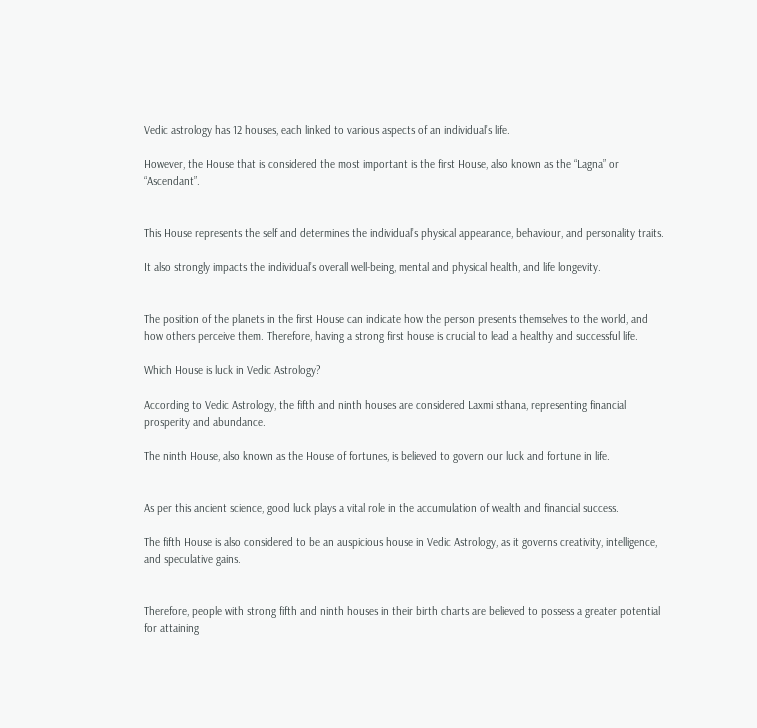Vedic astrology has 12 houses, each linked to various aspects of an individual’s life.

However, the House that is considered the most important is the first House, also known as the “Lagna” or “Ascendant”.


This House represents the self and determines the individual’s physical appearance, behaviour, and personality traits.

It also strongly impacts the individual’s overall well-being, mental and physical health, and life longevity.


The position of the planets in the first House can indicate how the person presents themselves to the world, and how others perceive them. Therefore, having a strong first house is crucial to lead a healthy and successful life.

Which House is luck in Vedic Astrology?

According to Vedic Astrology, the fifth and ninth houses are considered Laxmi sthana, representing financial prosperity and abundance.

The ninth House, also known as the House of fortunes, is believed to govern our luck and fortune in life.


As per this ancient science, good luck plays a vital role in the accumulation of wealth and financial success.

The fifth House is also considered to be an auspicious house in Vedic Astrology, as it governs creativity, intelligence, and speculative gains.


Therefore, people with strong fifth and ninth houses in their birth charts are believed to possess a greater potential for attaining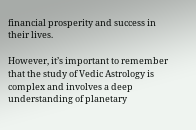financial prosperity and success in their lives.

However, it’s important to remember that the study of Vedic Astrology is complex and involves a deep understanding of planetary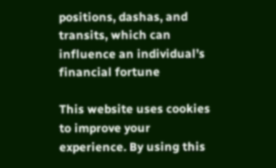positions, dashas, and transits, which can influence an individual’s financial fortune

This website uses cookies to improve your experience. By using this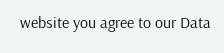website you agree to our Data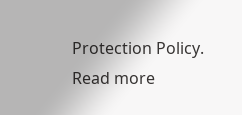Protection Policy.
Read more